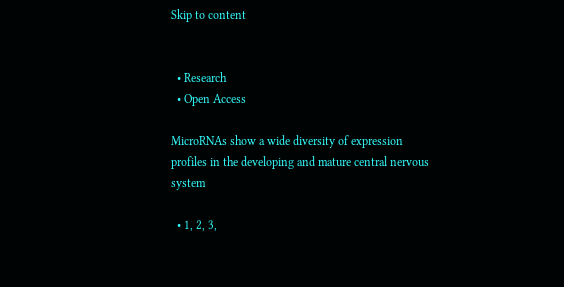Skip to content


  • Research
  • Open Access

MicroRNAs show a wide diversity of expression profiles in the developing and mature central nervous system

  • 1, 2, 3,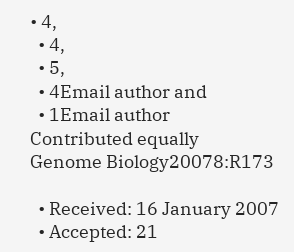• 4,
  • 4,
  • 5,
  • 4Email author and
  • 1Email author
Contributed equally
Genome Biology20078:R173

  • Received: 16 January 2007
  • Accepted: 21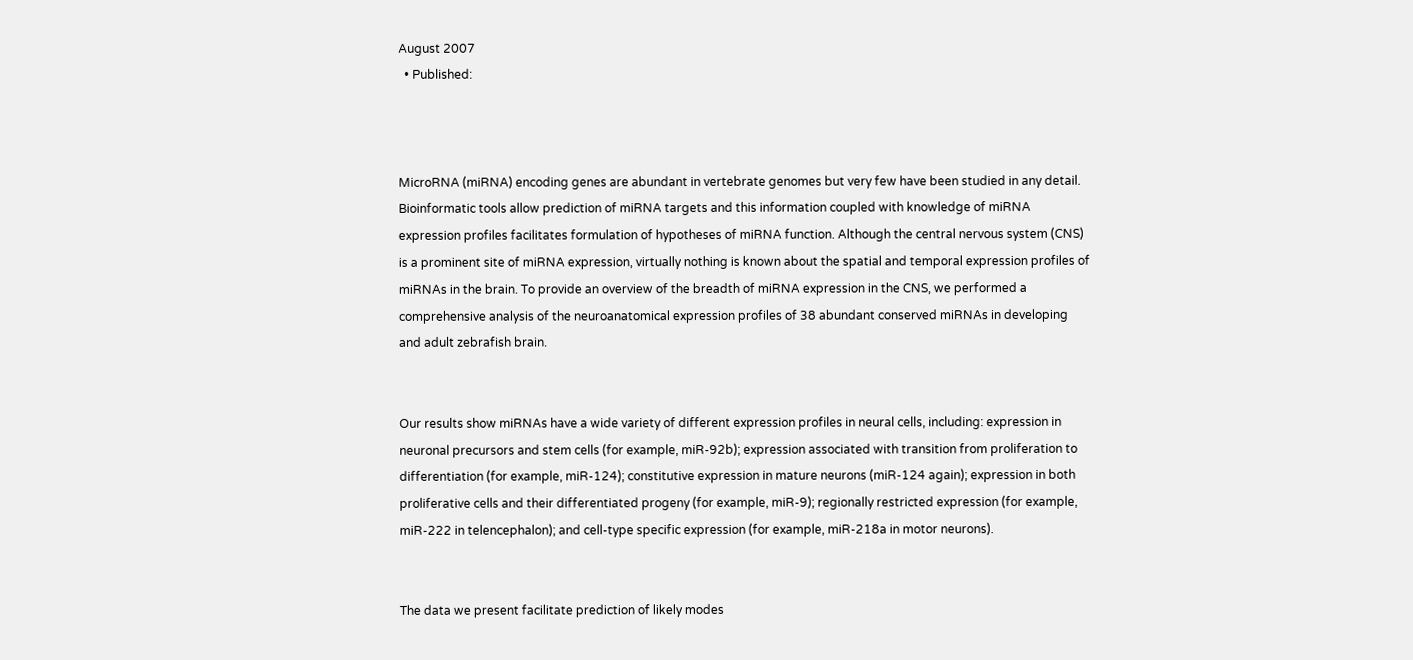August 2007
  • Published:



MicroRNA (miRNA) encoding genes are abundant in vertebrate genomes but very few have been studied in any detail. Bioinformatic tools allow prediction of miRNA targets and this information coupled with knowledge of miRNA expression profiles facilitates formulation of hypotheses of miRNA function. Although the central nervous system (CNS) is a prominent site of miRNA expression, virtually nothing is known about the spatial and temporal expression profiles of miRNAs in the brain. To provide an overview of the breadth of miRNA expression in the CNS, we performed a comprehensive analysis of the neuroanatomical expression profiles of 38 abundant conserved miRNAs in developing and adult zebrafish brain.


Our results show miRNAs have a wide variety of different expression profiles in neural cells, including: expression in neuronal precursors and stem cells (for example, miR-92b); expression associated with transition from proliferation to differentiation (for example, miR-124); constitutive expression in mature neurons (miR-124 again); expression in both proliferative cells and their differentiated progeny (for example, miR-9); regionally restricted expression (for example, miR-222 in telencephalon); and cell-type specific expression (for example, miR-218a in motor neurons).


The data we present facilitate prediction of likely modes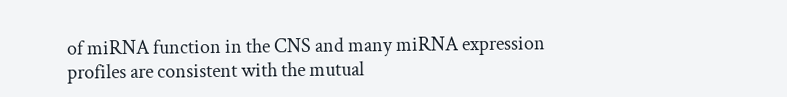of miRNA function in the CNS and many miRNA expression profiles are consistent with the mutual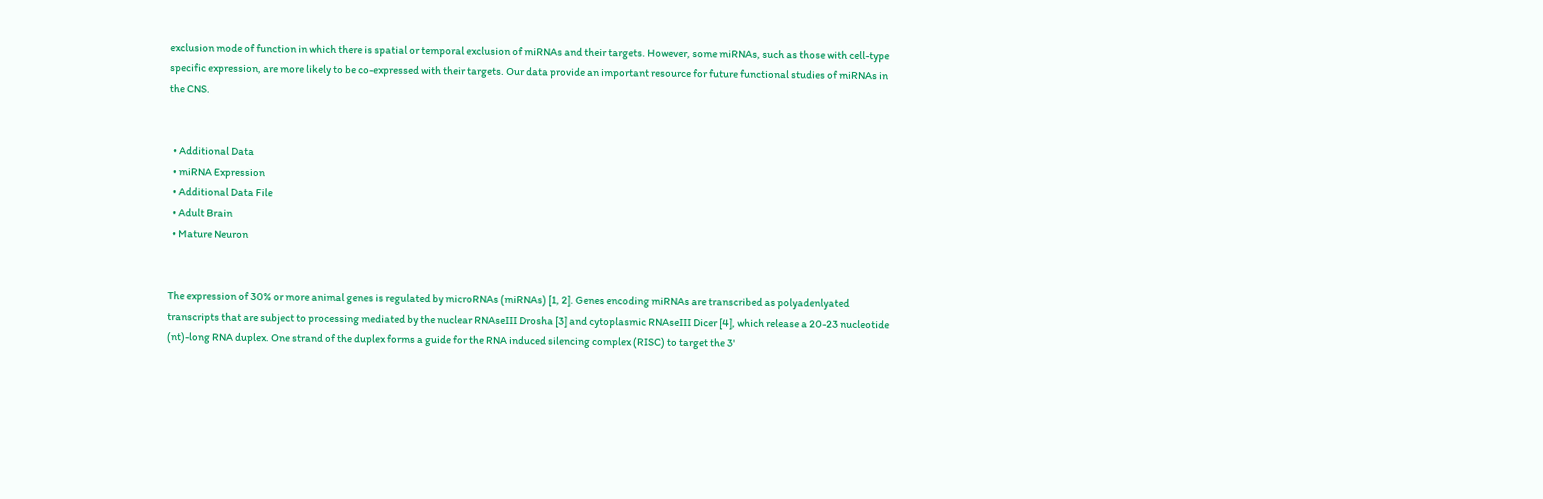exclusion mode of function in which there is spatial or temporal exclusion of miRNAs and their targets. However, some miRNAs, such as those with cell-type specific expression, are more likely to be co-expressed with their targets. Our data provide an important resource for future functional studies of miRNAs in the CNS.


  • Additional Data
  • miRNA Expression
  • Additional Data File
  • Adult Brain
  • Mature Neuron


The expression of 30% or more animal genes is regulated by microRNAs (miRNAs) [1, 2]. Genes encoding miRNAs are transcribed as polyadenlyated transcripts that are subject to processing mediated by the nuclear RNAseIII Drosha [3] and cytoplasmic RNAseIII Dicer [4], which release a 20-23 nucleotide (nt)-long RNA duplex. One strand of the duplex forms a guide for the RNA induced silencing complex (RISC) to target the 3'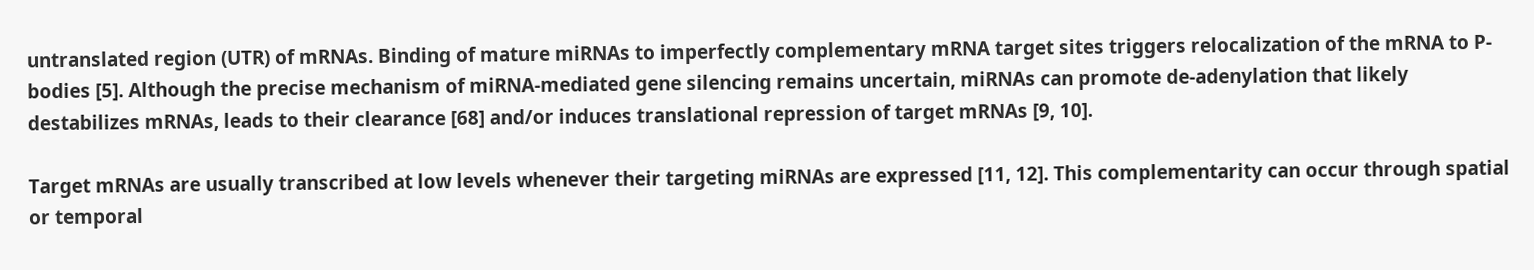untranslated region (UTR) of mRNAs. Binding of mature miRNAs to imperfectly complementary mRNA target sites triggers relocalization of the mRNA to P-bodies [5]. Although the precise mechanism of miRNA-mediated gene silencing remains uncertain, miRNAs can promote de-adenylation that likely destabilizes mRNAs, leads to their clearance [68] and/or induces translational repression of target mRNAs [9, 10].

Target mRNAs are usually transcribed at low levels whenever their targeting miRNAs are expressed [11, 12]. This complementarity can occur through spatial or temporal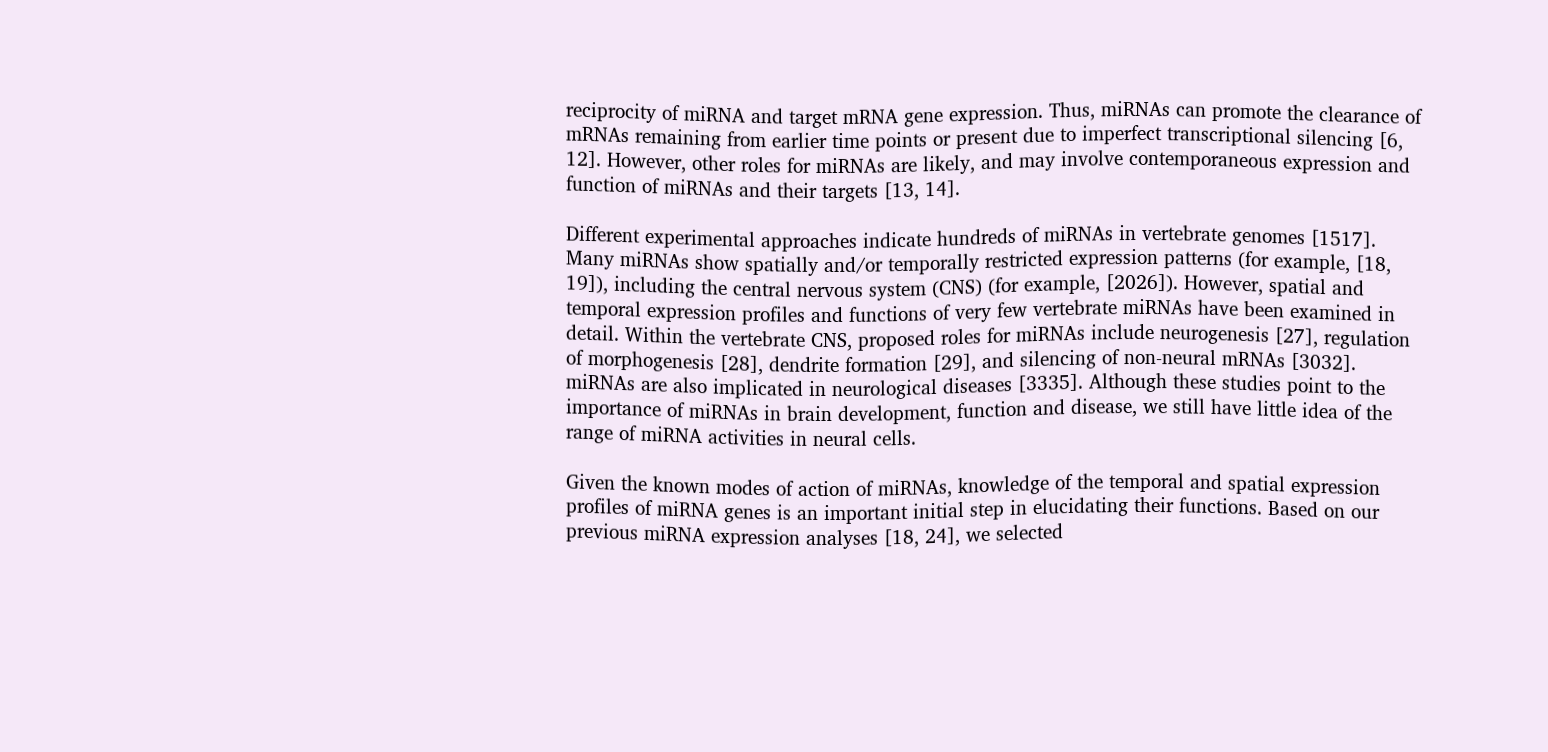reciprocity of miRNA and target mRNA gene expression. Thus, miRNAs can promote the clearance of mRNAs remaining from earlier time points or present due to imperfect transcriptional silencing [6, 12]. However, other roles for miRNAs are likely, and may involve contemporaneous expression and function of miRNAs and their targets [13, 14].

Different experimental approaches indicate hundreds of miRNAs in vertebrate genomes [1517]. Many miRNAs show spatially and/or temporally restricted expression patterns (for example, [18, 19]), including the central nervous system (CNS) (for example, [2026]). However, spatial and temporal expression profiles and functions of very few vertebrate miRNAs have been examined in detail. Within the vertebrate CNS, proposed roles for miRNAs include neurogenesis [27], regulation of morphogenesis [28], dendrite formation [29], and silencing of non-neural mRNAs [3032]. miRNAs are also implicated in neurological diseases [3335]. Although these studies point to the importance of miRNAs in brain development, function and disease, we still have little idea of the range of miRNA activities in neural cells.

Given the known modes of action of miRNAs, knowledge of the temporal and spatial expression profiles of miRNA genes is an important initial step in elucidating their functions. Based on our previous miRNA expression analyses [18, 24], we selected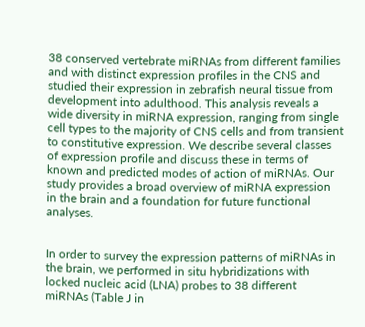38 conserved vertebrate miRNAs from different families and with distinct expression profiles in the CNS and studied their expression in zebrafish neural tissue from development into adulthood. This analysis reveals a wide diversity in miRNA expression, ranging from single cell types to the majority of CNS cells and from transient to constitutive expression. We describe several classes of expression profile and discuss these in terms of known and predicted modes of action of miRNAs. Our study provides a broad overview of miRNA expression in the brain and a foundation for future functional analyses.


In order to survey the expression patterns of miRNAs in the brain, we performed in situ hybridizations with locked nucleic acid (LNA) probes to 38 different miRNAs (Table J in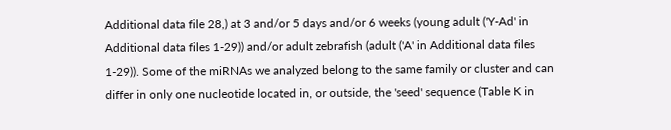Additional data file 28,) at 3 and/or 5 days and/or 6 weeks (young adult ('Y-Ad' in Additional data files 1-29)) and/or adult zebrafish (adult ('A' in Additional data files 1-29)). Some of the miRNAs we analyzed belong to the same family or cluster and can differ in only one nucleotide located in, or outside, the 'seed' sequence (Table K in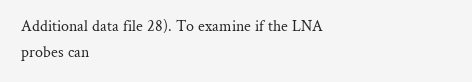Additional data file 28). To examine if the LNA probes can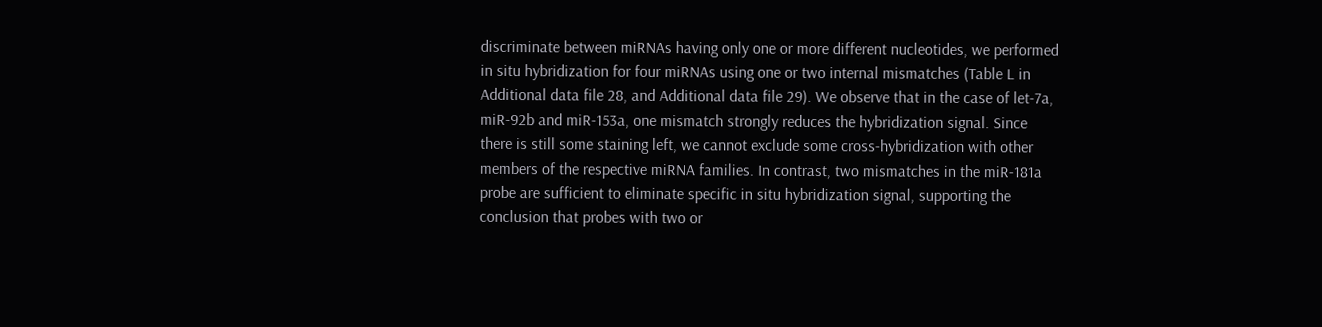discriminate between miRNAs having only one or more different nucleotides, we performed in situ hybridization for four miRNAs using one or two internal mismatches (Table L in Additional data file 28, and Additional data file 29). We observe that in the case of let-7a, miR-92b and miR-153a, one mismatch strongly reduces the hybridization signal. Since there is still some staining left, we cannot exclude some cross-hybridization with other members of the respective miRNA families. In contrast, two mismatches in the miR-181a probe are sufficient to eliminate specific in situ hybridization signal, supporting the conclusion that probes with two or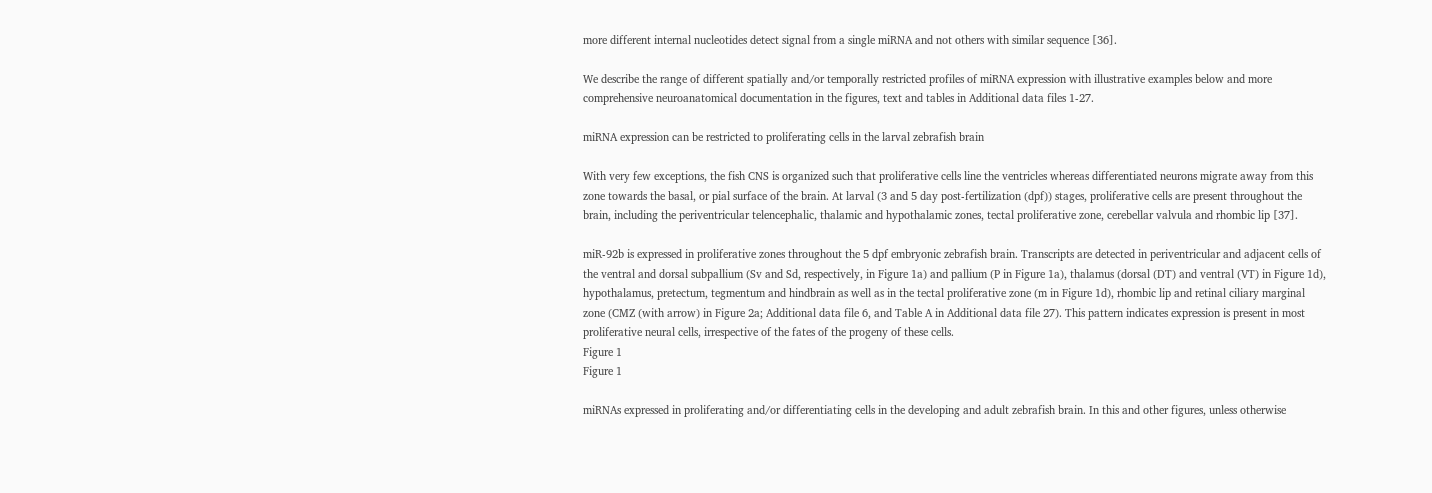more different internal nucleotides detect signal from a single miRNA and not others with similar sequence [36].

We describe the range of different spatially and/or temporally restricted profiles of miRNA expression with illustrative examples below and more comprehensive neuroanatomical documentation in the figures, text and tables in Additional data files 1-27.

miRNA expression can be restricted to proliferating cells in the larval zebrafish brain

With very few exceptions, the fish CNS is organized such that proliferative cells line the ventricles whereas differentiated neurons migrate away from this zone towards the basal, or pial surface of the brain. At larval (3 and 5 day post-fertilization (dpf)) stages, proliferative cells are present throughout the brain, including the periventricular telencephalic, thalamic and hypothalamic zones, tectal proliferative zone, cerebellar valvula and rhombic lip [37].

miR-92b is expressed in proliferative zones throughout the 5 dpf embryonic zebrafish brain. Transcripts are detected in periventricular and adjacent cells of the ventral and dorsal subpallium (Sv and Sd, respectively, in Figure 1a) and pallium (P in Figure 1a), thalamus (dorsal (DT) and ventral (VT) in Figure 1d), hypothalamus, pretectum, tegmentum and hindbrain as well as in the tectal proliferative zone (m in Figure 1d), rhombic lip and retinal ciliary marginal zone (CMZ (with arrow) in Figure 2a; Additional data file 6, and Table A in Additional data file 27). This pattern indicates expression is present in most proliferative neural cells, irrespective of the fates of the progeny of these cells.
Figure 1
Figure 1

miRNAs expressed in proliferating and/or differentiating cells in the developing and adult zebrafish brain. In this and other figures, unless otherwise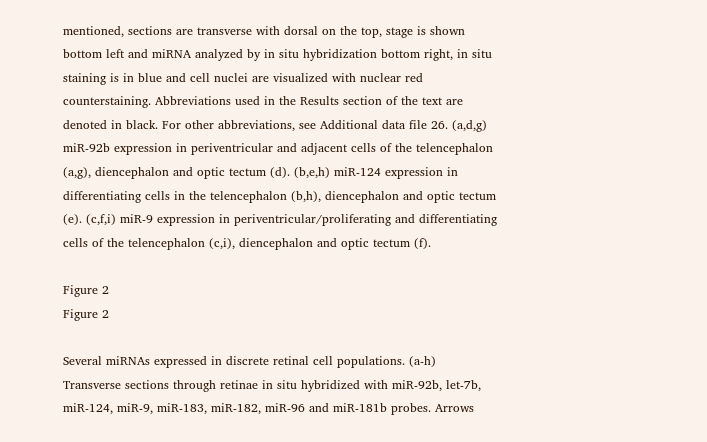mentioned, sections are transverse with dorsal on the top, stage is shown bottom left and miRNA analyzed by in situ hybridization bottom right, in situ staining is in blue and cell nuclei are visualized with nuclear red counterstaining. Abbreviations used in the Results section of the text are denoted in black. For other abbreviations, see Additional data file 26. (a,d,g) miR-92b expression in periventricular and adjacent cells of the telencephalon (a,g), diencephalon and optic tectum (d). (b,e,h) miR-124 expression in differentiating cells in the telencephalon (b,h), diencephalon and optic tectum (e). (c,f,i) miR-9 expression in periventricular/proliferating and differentiating cells of the telencephalon (c,i), diencephalon and optic tectum (f).

Figure 2
Figure 2

Several miRNAs expressed in discrete retinal cell populations. (a-h) Transverse sections through retinae in situ hybridized with miR-92b, let-7b, miR-124, miR-9, miR-183, miR-182, miR-96 and miR-181b probes. Arrows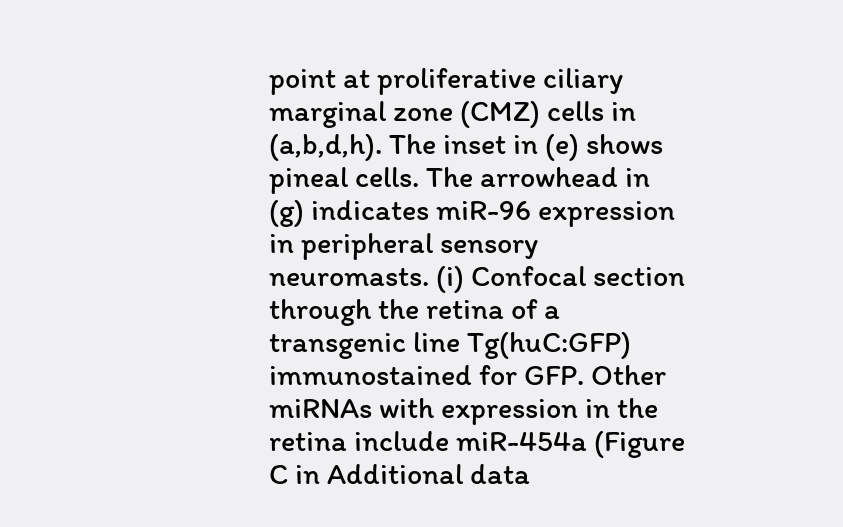point at proliferative ciliary marginal zone (CMZ) cells in (a,b,d,h). The inset in (e) shows pineal cells. The arrowhead in (g) indicates miR-96 expression in peripheral sensory neuromasts. (i) Confocal section through the retina of a transgenic line Tg(huC:GFP) immunostained for GFP. Other miRNAs with expression in the retina include miR-454a (Figure C in Additional data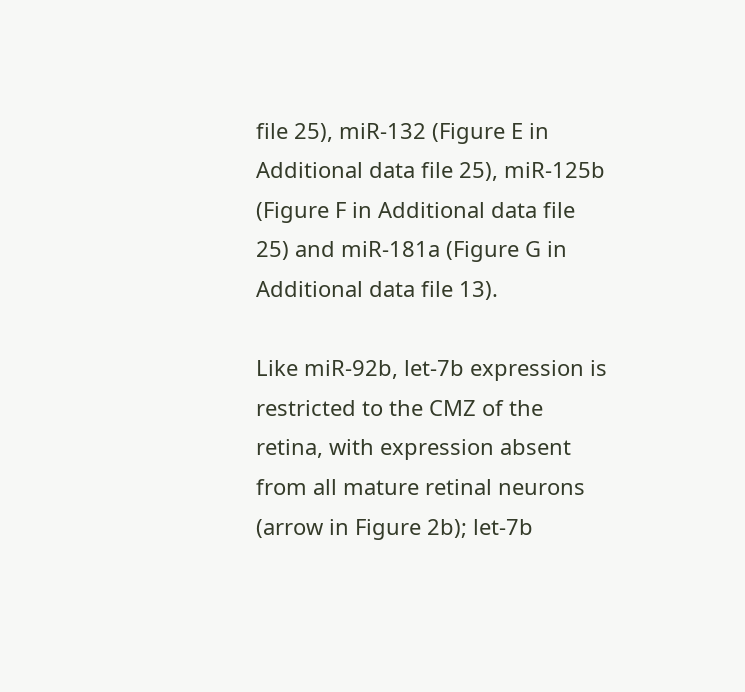file 25), miR-132 (Figure E in Additional data file 25), miR-125b (Figure F in Additional data file 25) and miR-181a (Figure G in Additional data file 13).

Like miR-92b, let-7b expression is restricted to the CMZ of the retina, with expression absent from all mature retinal neurons (arrow in Figure 2b); let-7b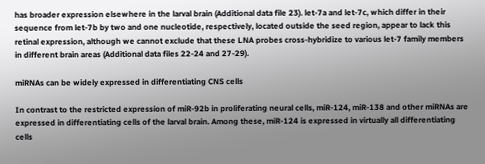has broader expression elsewhere in the larval brain (Additional data file 23). let-7a and let-7c, which differ in their sequence from let-7b by two and one nucleotide, respectively, located outside the seed region, appear to lack this retinal expression, although we cannot exclude that these LNA probes cross-hybridize to various let-7 family members in different brain areas (Additional data files 22-24 and 27-29).

miRNAs can be widely expressed in differentiating CNS cells

In contrast to the restricted expression of miR-92b in proliferating neural cells, miR-124, miR-138 and other miRNAs are expressed in differentiating cells of the larval brain. Among these, miR-124 is expressed in virtually all differentiating cells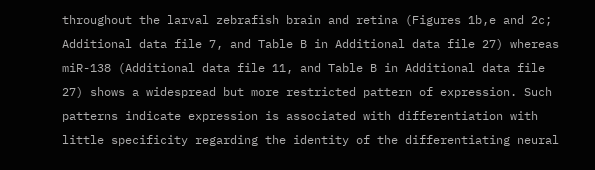throughout the larval zebrafish brain and retina (Figures 1b,e and 2c; Additional data file 7, and Table B in Additional data file 27) whereas miR-138 (Additional data file 11, and Table B in Additional data file 27) shows a widespread but more restricted pattern of expression. Such patterns indicate expression is associated with differentiation with little specificity regarding the identity of the differentiating neural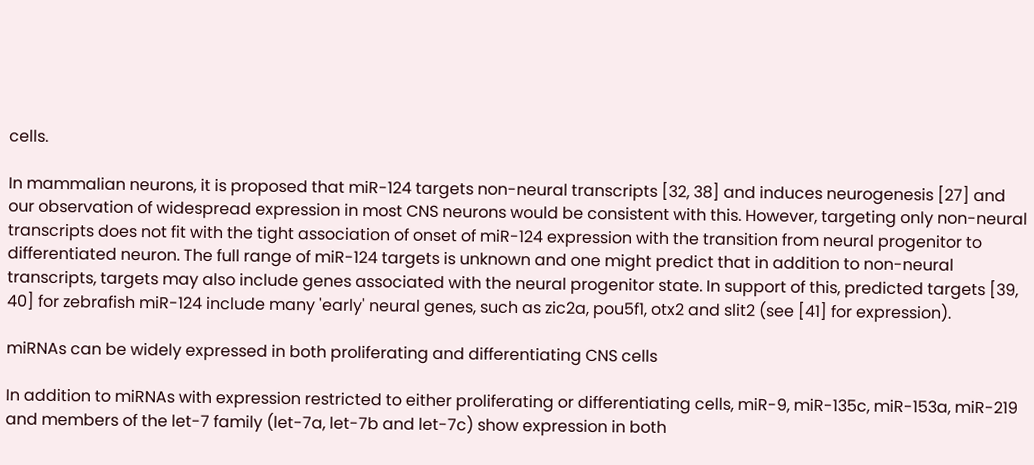cells.

In mammalian neurons, it is proposed that miR-124 targets non-neural transcripts [32, 38] and induces neurogenesis [27] and our observation of widespread expression in most CNS neurons would be consistent with this. However, targeting only non-neural transcripts does not fit with the tight association of onset of miR-124 expression with the transition from neural progenitor to differentiated neuron. The full range of miR-124 targets is unknown and one might predict that in addition to non-neural transcripts, targets may also include genes associated with the neural progenitor state. In support of this, predicted targets [39, 40] for zebrafish miR-124 include many 'early' neural genes, such as zic2a, pou5f1, otx2 and slit2 (see [41] for expression).

miRNAs can be widely expressed in both proliferating and differentiating CNS cells

In addition to miRNAs with expression restricted to either proliferating or differentiating cells, miR-9, miR-135c, miR-153a, miR-219 and members of the let-7 family (let-7a, let-7b and let-7c) show expression in both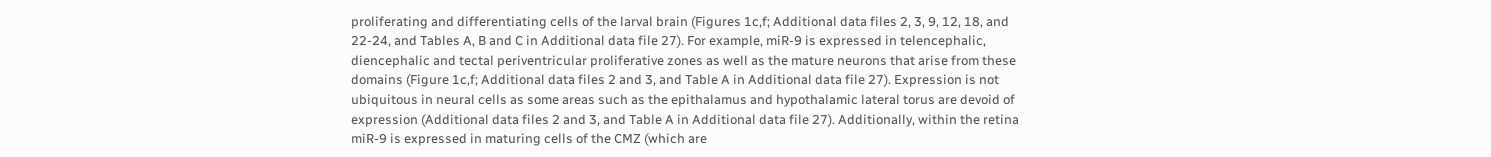proliferating and differentiating cells of the larval brain (Figures 1c,f; Additional data files 2, 3, 9, 12, 18, and 22-24, and Tables A, B and C in Additional data file 27). For example, miR-9 is expressed in telencephalic, diencephalic and tectal periventricular proliferative zones as well as the mature neurons that arise from these domains (Figure 1c,f; Additional data files 2 and 3, and Table A in Additional data file 27). Expression is not ubiquitous in neural cells as some areas such as the epithalamus and hypothalamic lateral torus are devoid of expression (Additional data files 2 and 3, and Table A in Additional data file 27). Additionally, within the retina miR-9 is expressed in maturing cells of the CMZ (which are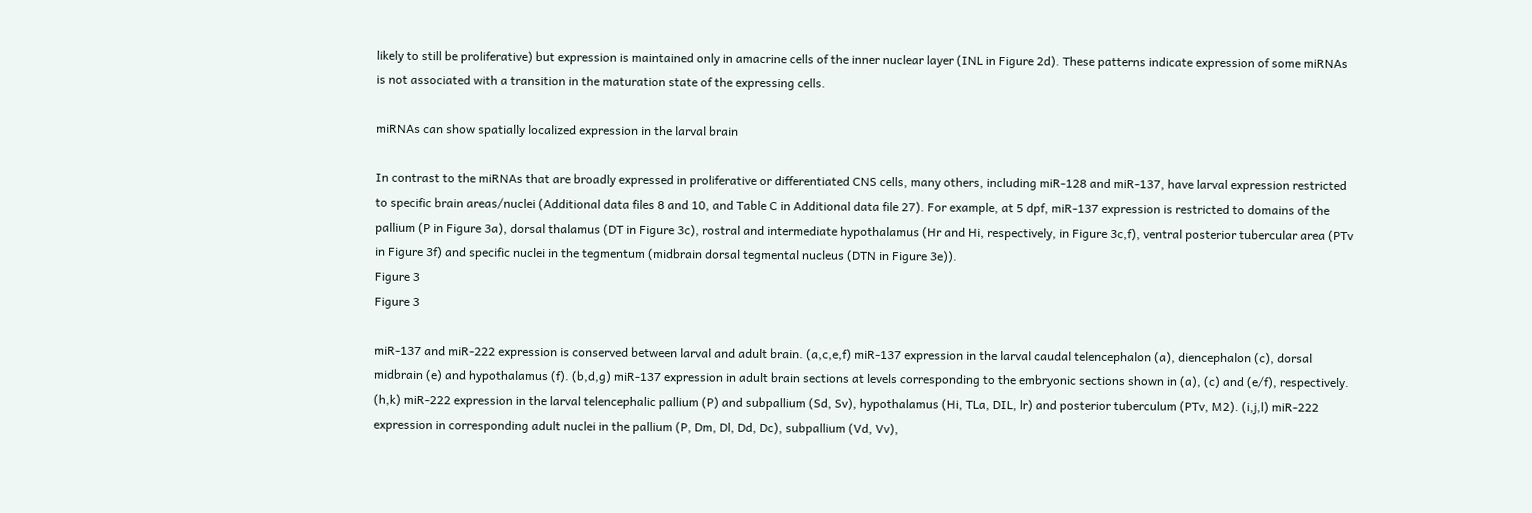likely to still be proliferative) but expression is maintained only in amacrine cells of the inner nuclear layer (INL in Figure 2d). These patterns indicate expression of some miRNAs is not associated with a transition in the maturation state of the expressing cells.

miRNAs can show spatially localized expression in the larval brain

In contrast to the miRNAs that are broadly expressed in proliferative or differentiated CNS cells, many others, including miR-128 and miR-137, have larval expression restricted to specific brain areas/nuclei (Additional data files 8 and 10, and Table C in Additional data file 27). For example, at 5 dpf, miR-137 expression is restricted to domains of the pallium (P in Figure 3a), dorsal thalamus (DT in Figure 3c), rostral and intermediate hypothalamus (Hr and Hi, respectively, in Figure 3c,f), ventral posterior tubercular area (PTv in Figure 3f) and specific nuclei in the tegmentum (midbrain dorsal tegmental nucleus (DTN in Figure 3e)).
Figure 3
Figure 3

miR-137 and miR-222 expression is conserved between larval and adult brain. (a,c,e,f) miR-137 expression in the larval caudal telencephalon (a), diencephalon (c), dorsal midbrain (e) and hypothalamus (f). (b,d,g) miR-137 expression in adult brain sections at levels corresponding to the embryonic sections shown in (a), (c) and (e/f), respectively. (h,k) miR-222 expression in the larval telencephalic pallium (P) and subpallium (Sd, Sv), hypothalamus (Hi, TLa, DIL, lr) and posterior tuberculum (PTv, M2). (i,j,l) miR-222 expression in corresponding adult nuclei in the pallium (P, Dm, Dl, Dd, Dc), subpallium (Vd, Vv),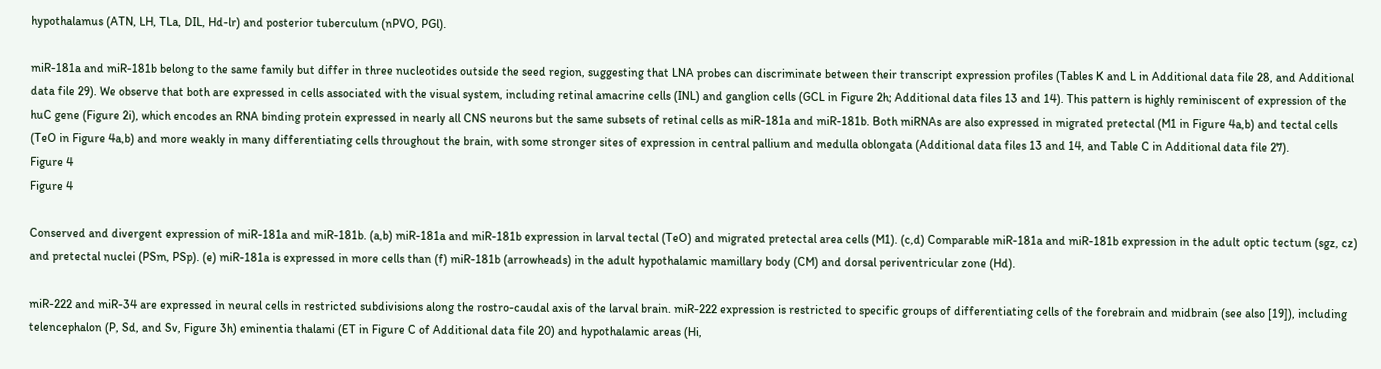hypothalamus (ATN, LH, TLa, DIL, Hd-lr) and posterior tuberculum (nPVO, PGl).

miR-181a and miR-181b belong to the same family but differ in three nucleotides outside the seed region, suggesting that LNA probes can discriminate between their transcript expression profiles (Tables K and L in Additional data file 28, and Additional data file 29). We observe that both are expressed in cells associated with the visual system, including retinal amacrine cells (INL) and ganglion cells (GCL in Figure 2h; Additional data files 13 and 14). This pattern is highly reminiscent of expression of the huC gene (Figure 2i), which encodes an RNA binding protein expressed in nearly all CNS neurons but the same subsets of retinal cells as miR-181a and miR-181b. Both miRNAs are also expressed in migrated pretectal (M1 in Figure 4a,b) and tectal cells (TeO in Figure 4a,b) and more weakly in many differentiating cells throughout the brain, with some stronger sites of expression in central pallium and medulla oblongata (Additional data files 13 and 14, and Table C in Additional data file 27).
Figure 4
Figure 4

Conserved and divergent expression of miR-181a and miR-181b. (a,b) miR-181a and miR-181b expression in larval tectal (TeO) and migrated pretectal area cells (M1). (c,d) Comparable miR-181a and miR-181b expression in the adult optic tectum (sgz, cz) and pretectal nuclei (PSm, PSp). (e) miR-181a is expressed in more cells than (f) miR-181b (arrowheads) in the adult hypothalamic mamillary body (CM) and dorsal periventricular zone (Hd).

miR-222 and miR-34 are expressed in neural cells in restricted subdivisions along the rostro-caudal axis of the larval brain. miR-222 expression is restricted to specific groups of differentiating cells of the forebrain and midbrain (see also [19]), including telencephalon (P, Sd, and Sv, Figure 3h) eminentia thalami (ET in Figure C of Additional data file 20) and hypothalamic areas (Hi,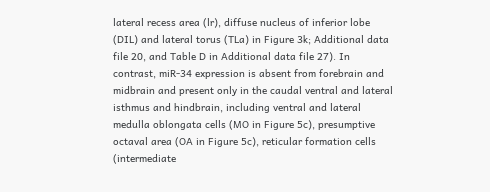lateral recess area (lr), diffuse nucleus of inferior lobe (DIL) and lateral torus (TLa) in Figure 3k; Additional data file 20, and Table D in Additional data file 27). In contrast, miR-34 expression is absent from forebrain and midbrain and present only in the caudal ventral and lateral isthmus and hindbrain, including ventral and lateral medulla oblongata cells (MO in Figure 5c), presumptive octaval area (OA in Figure 5c), reticular formation cells (intermediate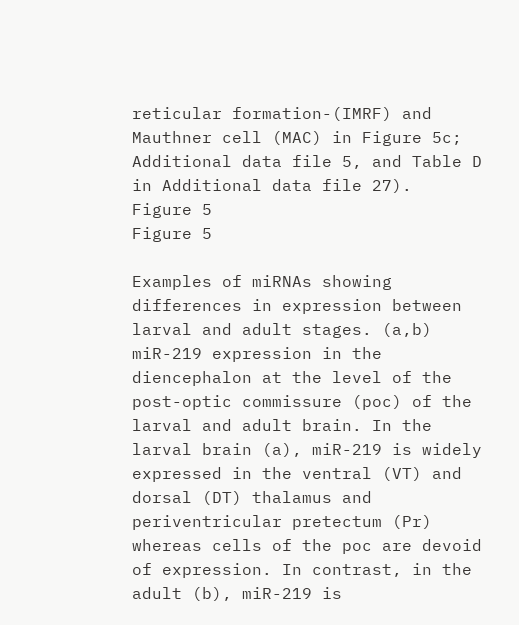reticular formation-(IMRF) and Mauthner cell (MAC) in Figure 5c; Additional data file 5, and Table D in Additional data file 27).
Figure 5
Figure 5

Examples of miRNAs showing differences in expression between larval and adult stages. (a,b) miR-219 expression in the diencephalon at the level of the post-optic commissure (poc) of the larval and adult brain. In the larval brain (a), miR-219 is widely expressed in the ventral (VT) and dorsal (DT) thalamus and periventricular pretectum (Pr) whereas cells of the poc are devoid of expression. In contrast, in the adult (b), miR-219 is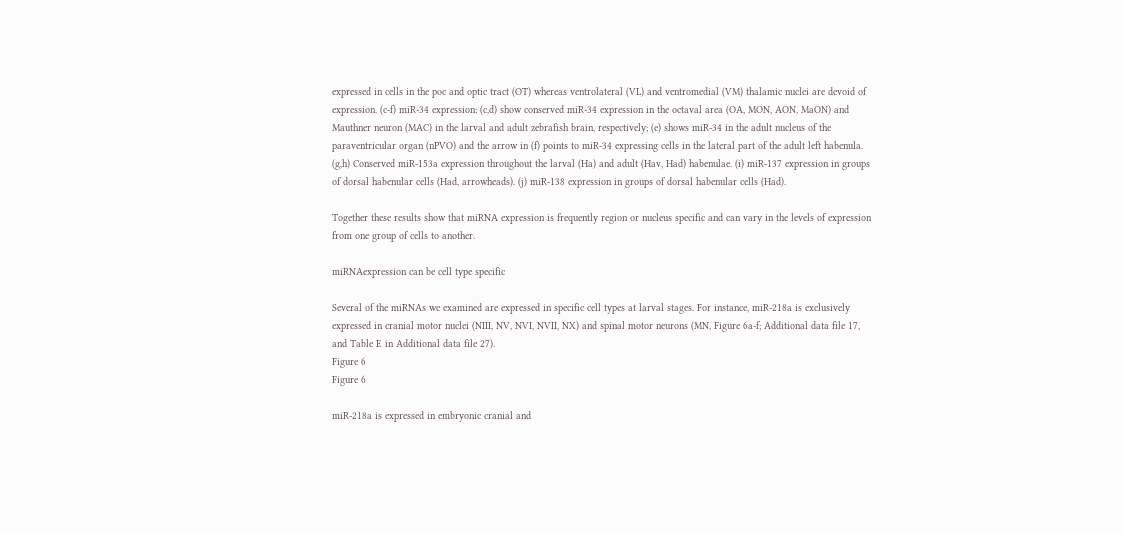expressed in cells in the poc and optic tract (OT) whereas ventrolateral (VL) and ventromedial (VM) thalamic nuclei are devoid of expression. (c-f) miR-34 expression: (c,d) show conserved miR-34 expression in the octaval area (OA, MON, AON, MaON) and Mauthner neuron (MAC) in the larval and adult zebrafish brain, respectively; (e) shows miR-34 in the adult nucleus of the paraventricular organ (nPVO) and the arrow in (f) points to miR-34 expressing cells in the lateral part of the adult left habenula. (g,h) Conserved miR-153a expression throughout the larval (Ha) and adult (Hav, Had) habenulae. (i) miR-137 expression in groups of dorsal habenular cells (Had, arrowheads). (j) miR-138 expression in groups of dorsal habenular cells (Had).

Together these results show that miRNA expression is frequently region or nucleus specific and can vary in the levels of expression from one group of cells to another.

miRNAexpression can be cell type specific

Several of the miRNAs we examined are expressed in specific cell types at larval stages. For instance, miR-218a is exclusively expressed in cranial motor nuclei (NIII, NV, NVI, NVII, NX) and spinal motor neurons (MN, Figure 6a-f; Additional data file 17, and Table E in Additional data file 27).
Figure 6
Figure 6

miR-218a is expressed in embryonic cranial and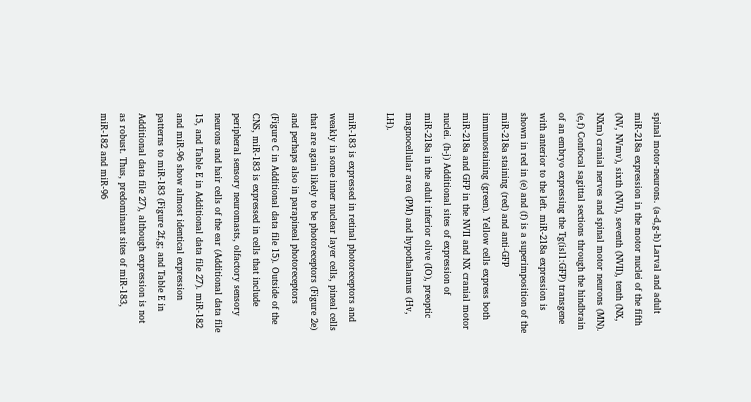spinal motor-neurons. (a-d,g-h) Larval and adult miR-218a expression in the motor nuclei of the fifth (NV, NVmv), sixth (NVI), seventh (NVII), tenth (NX, NXm) cranial nerves and spinal motor neurons (MN). (e,f) Confocal sagittal sections through the hindbrain of an embryo expressing the Tg(isl1:GFP) transgene with anterior to the left. miR-218a expression is shown in red in (e) and (f) is a superimposition of the miR-218a staining (red) and anti-GFP immunostaining (green). Yellow cells express both miR-218a and GFP in the NVII and NX cranial motor nuclei. (h-j) Additional sites of expression of miR-218a in the adult inferior olive (IO), preoptic magnocellular area (PM) and hypothalamus (Hv, LH).

miR-183 is expressed in retinal photoreceptors and weakly in some inner nuclear layer cells, pineal cells that are again likely to be photoreceptors (Figure 2e) and perhaps also in parapineal photoreceptors (Figure C in Additional data file 15). Outside of the CNS, miR-183 is expressed in cells that include peripheral sensory neuromasts, olfactory sensory neurons and hair cells of the ear (Additional data file 15, and Table E in Additional data file 27). miR-182 and miR-96 show almost identical expression patterns to miR-183 (Figure 2f,g; and Table E in Additional data file 27), although expression is not as robust. Thus, predominant sites of miR-183, miR-182 and miR-96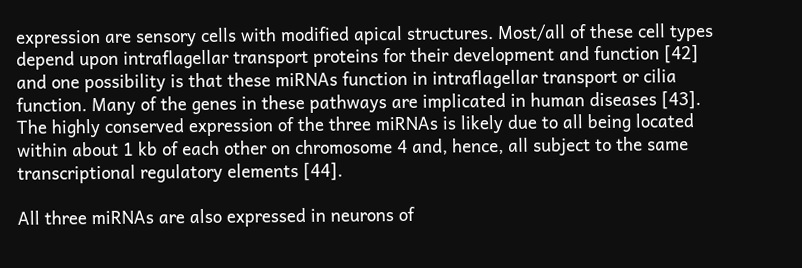expression are sensory cells with modified apical structures. Most/all of these cell types depend upon intraflagellar transport proteins for their development and function [42] and one possibility is that these miRNAs function in intraflagellar transport or cilia function. Many of the genes in these pathways are implicated in human diseases [43]. The highly conserved expression of the three miRNAs is likely due to all being located within about 1 kb of each other on chromosome 4 and, hence, all subject to the same transcriptional regulatory elements [44].

All three miRNAs are also expressed in neurons of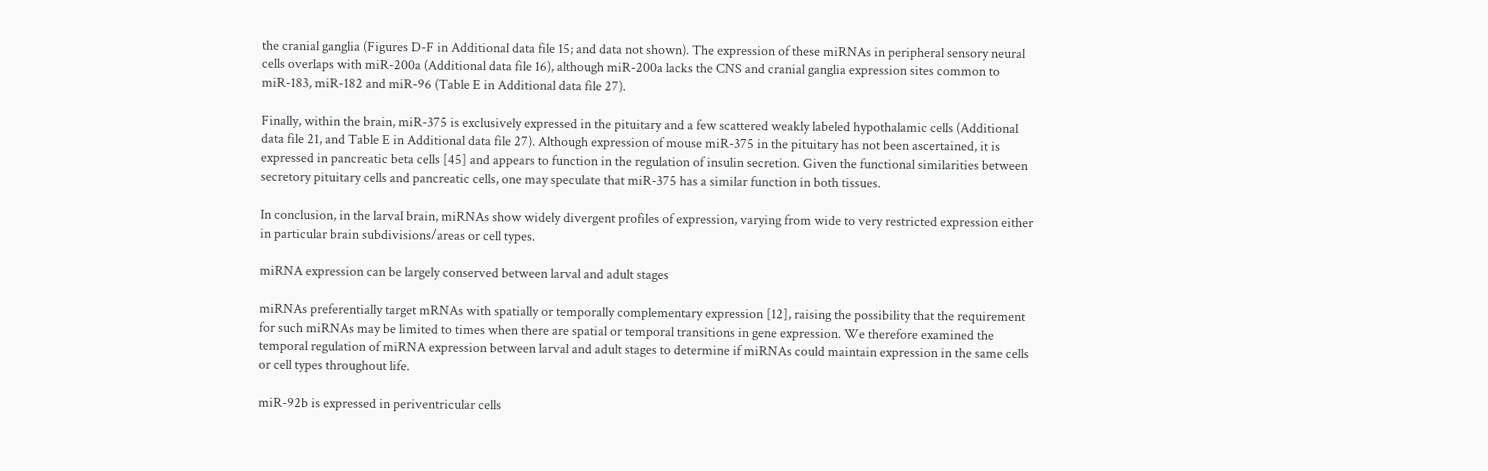the cranial ganglia (Figures D-F in Additional data file 15; and data not shown). The expression of these miRNAs in peripheral sensory neural cells overlaps with miR-200a (Additional data file 16), although miR-200a lacks the CNS and cranial ganglia expression sites common to miR-183, miR-182 and miR-96 (Table E in Additional data file 27).

Finally, within the brain, miR-375 is exclusively expressed in the pituitary and a few scattered weakly labeled hypothalamic cells (Additional data file 21, and Table E in Additional data file 27). Although expression of mouse miR-375 in the pituitary has not been ascertained, it is expressed in pancreatic beta cells [45] and appears to function in the regulation of insulin secretion. Given the functional similarities between secretory pituitary cells and pancreatic cells, one may speculate that miR-375 has a similar function in both tissues.

In conclusion, in the larval brain, miRNAs show widely divergent profiles of expression, varying from wide to very restricted expression either in particular brain subdivisions/areas or cell types.

miRNA expression can be largely conserved between larval and adult stages

miRNAs preferentially target mRNAs with spatially or temporally complementary expression [12], raising the possibility that the requirement for such miRNAs may be limited to times when there are spatial or temporal transitions in gene expression. We therefore examined the temporal regulation of miRNA expression between larval and adult stages to determine if miRNAs could maintain expression in the same cells or cell types throughout life.

miR-92b is expressed in periventricular cells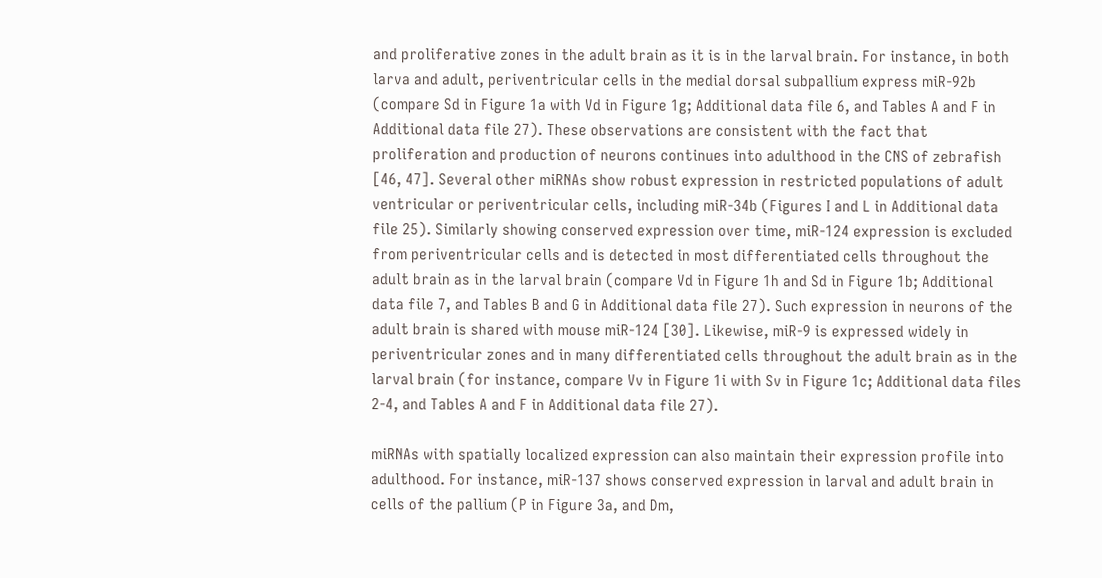and proliferative zones in the adult brain as it is in the larval brain. For instance, in both larva and adult, periventricular cells in the medial dorsal subpallium express miR-92b (compare Sd in Figure 1a with Vd in Figure 1g; Additional data file 6, and Tables A and F in Additional data file 27). These observations are consistent with the fact that proliferation and production of neurons continues into adulthood in the CNS of zebrafish [46, 47]. Several other miRNAs show robust expression in restricted populations of adult ventricular or periventricular cells, including miR-34b (Figures I and L in Additional data file 25). Similarly showing conserved expression over time, miR-124 expression is excluded from periventricular cells and is detected in most differentiated cells throughout the adult brain as in the larval brain (compare Vd in Figure 1h and Sd in Figure 1b; Additional data file 7, and Tables B and G in Additional data file 27). Such expression in neurons of the adult brain is shared with mouse miR-124 [30]. Likewise, miR-9 is expressed widely in periventricular zones and in many differentiated cells throughout the adult brain as in the larval brain (for instance, compare Vv in Figure 1i with Sv in Figure 1c; Additional data files 2-4, and Tables A and F in Additional data file 27).

miRNAs with spatially localized expression can also maintain their expression profile into adulthood. For instance, miR-137 shows conserved expression in larval and adult brain in cells of the pallium (P in Figure 3a, and Dm,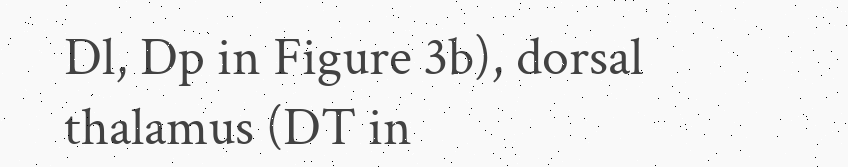Dl, Dp in Figure 3b), dorsal thalamus (DT in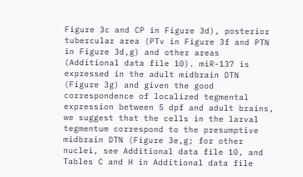Figure 3c and CP in Figure 3d), posterior tubercular area (PTv in Figure 3f and PTN in Figure 3d,g) and other areas (Additional data file 10). miR-137 is expressed in the adult midbrain DTN (Figure 3g) and given the good correspondence of localized tegmental expression between 5 dpf and adult brains, we suggest that the cells in the larval tegmentum correspond to the presumptive midbrain DTN (Figure 3e,g; for other nuclei, see Additional data file 10, and Tables C and H in Additional data file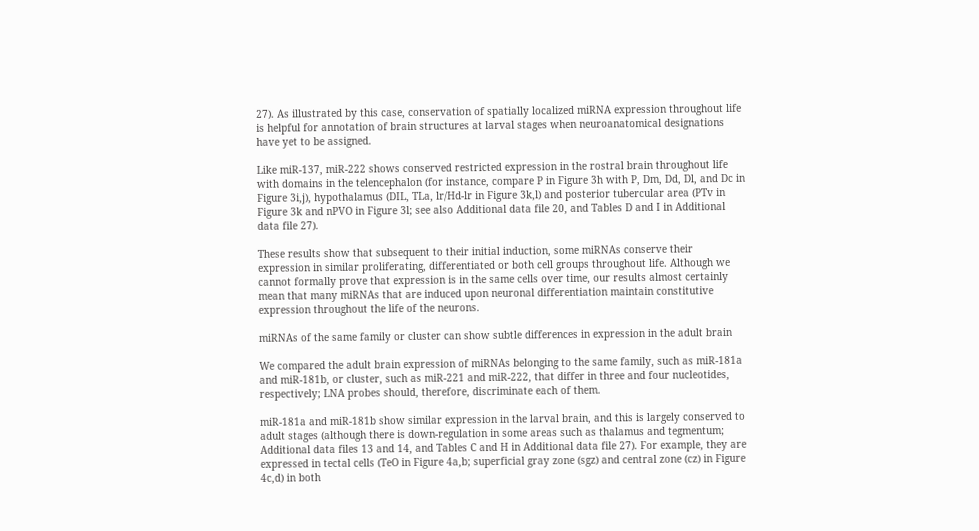27). As illustrated by this case, conservation of spatially localized miRNA expression throughout life is helpful for annotation of brain structures at larval stages when neuroanatomical designations have yet to be assigned.

Like miR-137, miR-222 shows conserved restricted expression in the rostral brain throughout life with domains in the telencephalon (for instance, compare P in Figure 3h with P, Dm, Dd, Dl, and Dc in Figure 3i,j), hypothalamus (DIL, TLa, lr/Hd-lr in Figure 3k,l) and posterior tubercular area (PTv in Figure 3k and nPVO in Figure 3l; see also Additional data file 20, and Tables D and I in Additional data file 27).

These results show that subsequent to their initial induction, some miRNAs conserve their expression in similar proliferating, differentiated or both cell groups throughout life. Although we cannot formally prove that expression is in the same cells over time, our results almost certainly mean that many miRNAs that are induced upon neuronal differentiation maintain constitutive expression throughout the life of the neurons.

miRNAs of the same family or cluster can show subtle differences in expression in the adult brain

We compared the adult brain expression of miRNAs belonging to the same family, such as miR-181a and miR-181b, or cluster, such as miR-221 and miR-222, that differ in three and four nucleotides, respectively; LNA probes should, therefore, discriminate each of them.

miR-181a and miR-181b show similar expression in the larval brain, and this is largely conserved to adult stages (although there is down-regulation in some areas such as thalamus and tegmentum; Additional data files 13 and 14, and Tables C and H in Additional data file 27). For example, they are expressed in tectal cells (TeO in Figure 4a,b; superficial gray zone (sgz) and central zone (cz) in Figure 4c,d) in both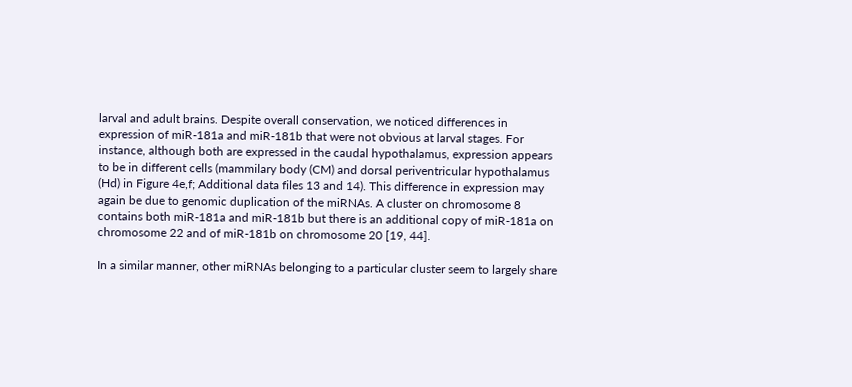larval and adult brains. Despite overall conservation, we noticed differences in expression of miR-181a and miR-181b that were not obvious at larval stages. For instance, although both are expressed in the caudal hypothalamus, expression appears to be in different cells (mammilary body (CM) and dorsal periventricular hypothalamus (Hd) in Figure 4e,f; Additional data files 13 and 14). This difference in expression may again be due to genomic duplication of the miRNAs. A cluster on chromosome 8 contains both miR-181a and miR-181b but there is an additional copy of miR-181a on chromosome 22 and of miR-181b on chromosome 20 [19, 44].

In a similar manner, other miRNAs belonging to a particular cluster seem to largely share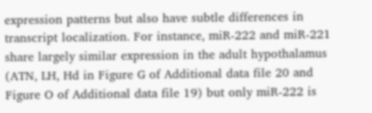expression patterns but also have subtle differences in transcript localization. For instance, miR-222 and miR-221 share largely similar expression in the adult hypothalamus (ATN, LH, Hd in Figure G of Additional data file 20 and Figure O of Additional data file 19) but only miR-222 is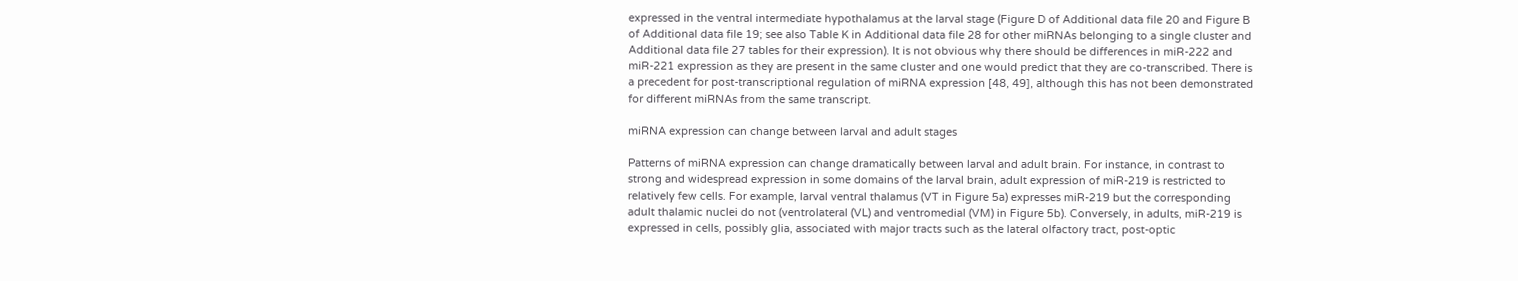expressed in the ventral intermediate hypothalamus at the larval stage (Figure D of Additional data file 20 and Figure B of Additional data file 19; see also Table K in Additional data file 28 for other miRNAs belonging to a single cluster and Additional data file 27 tables for their expression). It is not obvious why there should be differences in miR-222 and miR-221 expression as they are present in the same cluster and one would predict that they are co-transcribed. There is a precedent for post-transcriptional regulation of miRNA expression [48, 49], although this has not been demonstrated for different miRNAs from the same transcript.

miRNA expression can change between larval and adult stages

Patterns of miRNA expression can change dramatically between larval and adult brain. For instance, in contrast to strong and widespread expression in some domains of the larval brain, adult expression of miR-219 is restricted to relatively few cells. For example, larval ventral thalamus (VT in Figure 5a) expresses miR-219 but the corresponding adult thalamic nuclei do not (ventrolateral (VL) and ventromedial (VM) in Figure 5b). Conversely, in adults, miR-219 is expressed in cells, possibly glia, associated with major tracts such as the lateral olfactory tract, post-optic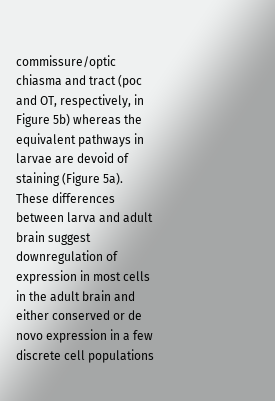commissure/optic chiasma and tract (poc and OT, respectively, in Figure 5b) whereas the equivalent pathways in larvae are devoid of staining (Figure 5a). These differences between larva and adult brain suggest downregulation of expression in most cells in the adult brain and either conserved or de novo expression in a few discrete cell populations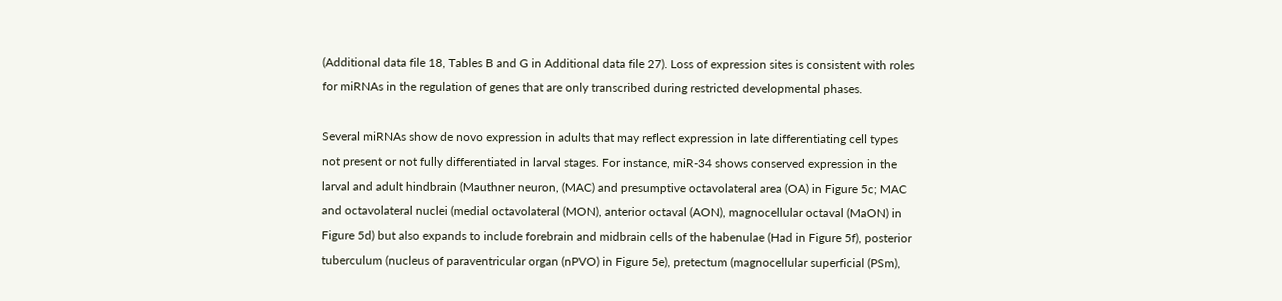(Additional data file 18, Tables B and G in Additional data file 27). Loss of expression sites is consistent with roles for miRNAs in the regulation of genes that are only transcribed during restricted developmental phases.

Several miRNAs show de novo expression in adults that may reflect expression in late differentiating cell types not present or not fully differentiated in larval stages. For instance, miR-34 shows conserved expression in the larval and adult hindbrain (Mauthner neuron, (MAC) and presumptive octavolateral area (OA) in Figure 5c; MAC and octavolateral nuclei (medial octavolateral (MON), anterior octaval (AON), magnocellular octaval (MaON) in Figure 5d) but also expands to include forebrain and midbrain cells of the habenulae (Had in Figure 5f), posterior tuberculum (nucleus of paraventricular organ (nPVO) in Figure 5e), pretectum (magnocellular superficial (PSm),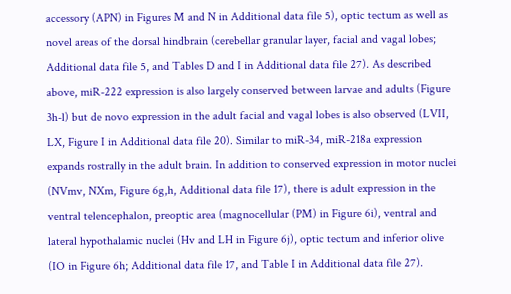accessory (APN) in Figures M and N in Additional data file 5), optic tectum as well as novel areas of the dorsal hindbrain (cerebellar granular layer, facial and vagal lobes; Additional data file 5, and Tables D and I in Additional data file 27). As described above, miR-222 expression is also largely conserved between larvae and adults (Figure 3h-l) but de novo expression in the adult facial and vagal lobes is also observed (LVII, LX, Figure I in Additional data file 20). Similar to miR-34, miR-218a expression expands rostrally in the adult brain. In addition to conserved expression in motor nuclei (NVmv, NXm, Figure 6g,h, Additional data file 17), there is adult expression in the ventral telencephalon, preoptic area (magnocellular (PM) in Figure 6i), ventral and lateral hypothalamic nuclei (Hv and LH in Figure 6j), optic tectum and inferior olive (IO in Figure 6h; Additional data file 17, and Table I in Additional data file 27).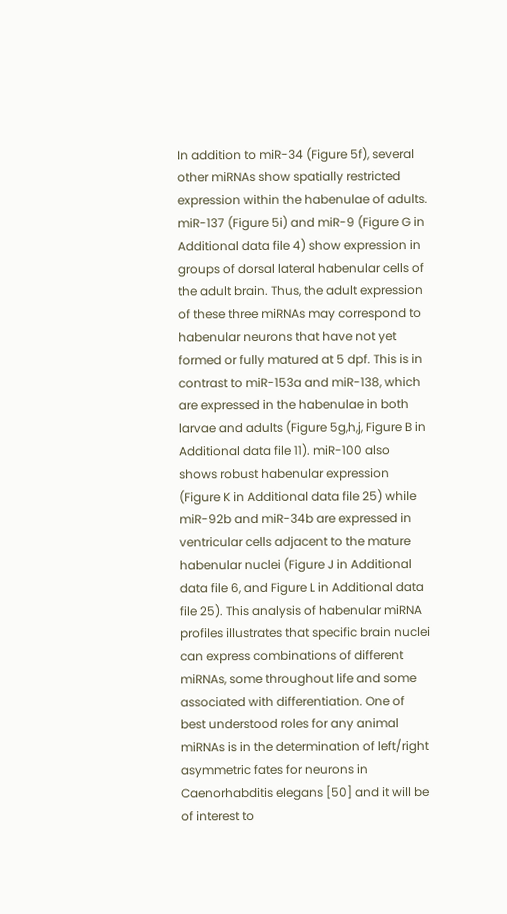In addition to miR-34 (Figure 5f), several other miRNAs show spatially restricted expression within the habenulae of adults. miR-137 (Figure 5i) and miR-9 (Figure G in Additional data file 4) show expression in groups of dorsal lateral habenular cells of the adult brain. Thus, the adult expression of these three miRNAs may correspond to habenular neurons that have not yet formed or fully matured at 5 dpf. This is in contrast to miR-153a and miR-138, which are expressed in the habenulae in both larvae and adults (Figure 5g,h,j, Figure B in Additional data file 11). miR-100 also shows robust habenular expression (Figure K in Additional data file 25) while miR-92b and miR-34b are expressed in ventricular cells adjacent to the mature habenular nuclei (Figure J in Additional data file 6, and Figure L in Additional data file 25). This analysis of habenular miRNA profiles illustrates that specific brain nuclei can express combinations of different miRNAs, some throughout life and some associated with differentiation. One of best understood roles for any animal miRNAs is in the determination of left/right asymmetric fates for neurons in Caenorhabditis elegans [50] and it will be of interest to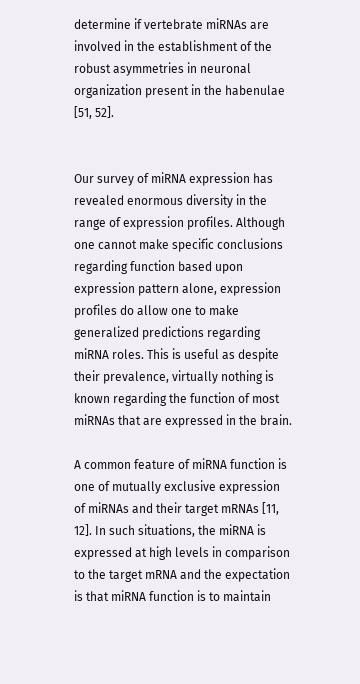determine if vertebrate miRNAs are involved in the establishment of the robust asymmetries in neuronal organization present in the habenulae [51, 52].


Our survey of miRNA expression has revealed enormous diversity in the range of expression profiles. Although one cannot make specific conclusions regarding function based upon expression pattern alone, expression profiles do allow one to make generalized predictions regarding miRNA roles. This is useful as despite their prevalence, virtually nothing is known regarding the function of most miRNAs that are expressed in the brain.

A common feature of miRNA function is one of mutually exclusive expression of miRNAs and their target mRNAs [11, 12]. In such situations, the miRNA is expressed at high levels in comparison to the target mRNA and the expectation is that miRNA function is to maintain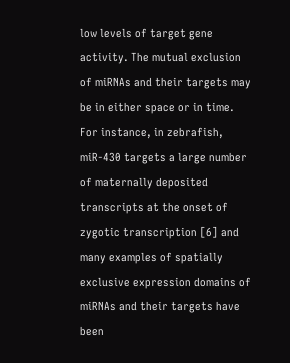low levels of target gene activity. The mutual exclusion of miRNAs and their targets may be in either space or in time. For instance, in zebrafish, miR-430 targets a large number of maternally deposited transcripts at the onset of zygotic transcription [6] and many examples of spatially exclusive expression domains of miRNAs and their targets have been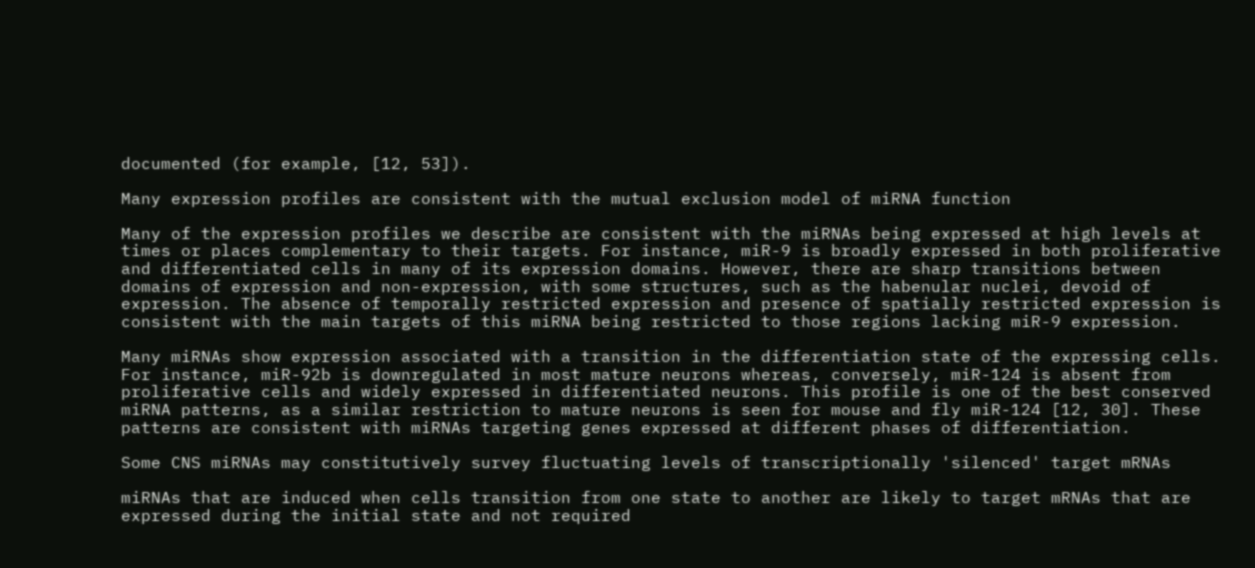documented (for example, [12, 53]).

Many expression profiles are consistent with the mutual exclusion model of miRNA function

Many of the expression profiles we describe are consistent with the miRNAs being expressed at high levels at times or places complementary to their targets. For instance, miR-9 is broadly expressed in both proliferative and differentiated cells in many of its expression domains. However, there are sharp transitions between domains of expression and non-expression, with some structures, such as the habenular nuclei, devoid of expression. The absence of temporally restricted expression and presence of spatially restricted expression is consistent with the main targets of this miRNA being restricted to those regions lacking miR-9 expression.

Many miRNAs show expression associated with a transition in the differentiation state of the expressing cells. For instance, miR-92b is downregulated in most mature neurons whereas, conversely, miR-124 is absent from proliferative cells and widely expressed in differentiated neurons. This profile is one of the best conserved miRNA patterns, as a similar restriction to mature neurons is seen for mouse and fly miR-124 [12, 30]. These patterns are consistent with miRNAs targeting genes expressed at different phases of differentiation.

Some CNS miRNAs may constitutively survey fluctuating levels of transcriptionally 'silenced' target mRNAs

miRNAs that are induced when cells transition from one state to another are likely to target mRNAs that are expressed during the initial state and not required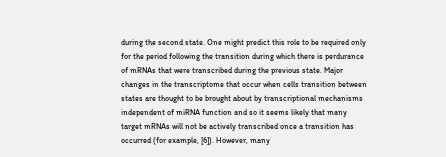during the second state. One might predict this role to be required only for the period following the transition during which there is perdurance of mRNAs that were transcribed during the previous state. Major changes in the transcriptome that occur when cells transition between states are thought to be brought about by transcriptional mechanisms independent of miRNA function and so it seems likely that many target mRNAs will not be actively transcribed once a transition has occurred (for example, [6]). However, many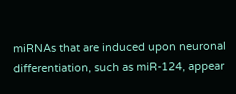miRNAs that are induced upon neuronal differentiation, such as miR-124, appear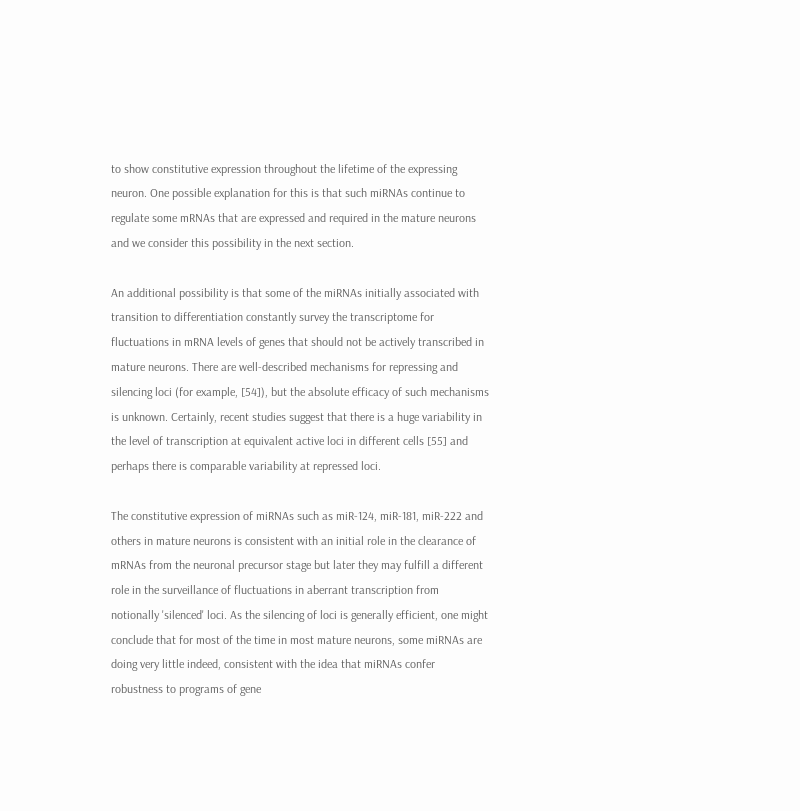to show constitutive expression throughout the lifetime of the expressing neuron. One possible explanation for this is that such miRNAs continue to regulate some mRNAs that are expressed and required in the mature neurons and we consider this possibility in the next section.

An additional possibility is that some of the miRNAs initially associated with transition to differentiation constantly survey the transcriptome for fluctuations in mRNA levels of genes that should not be actively transcribed in mature neurons. There are well-described mechanisms for repressing and silencing loci (for example, [54]), but the absolute efficacy of such mechanisms is unknown. Certainly, recent studies suggest that there is a huge variability in the level of transcription at equivalent active loci in different cells [55] and perhaps there is comparable variability at repressed loci.

The constitutive expression of miRNAs such as miR-124, miR-181, miR-222 and others in mature neurons is consistent with an initial role in the clearance of mRNAs from the neuronal precursor stage but later they may fulfill a different role in the surveillance of fluctuations in aberrant transcription from notionally 'silenced' loci. As the silencing of loci is generally efficient, one might conclude that for most of the time in most mature neurons, some miRNAs are doing very little indeed, consistent with the idea that miRNAs confer robustness to programs of gene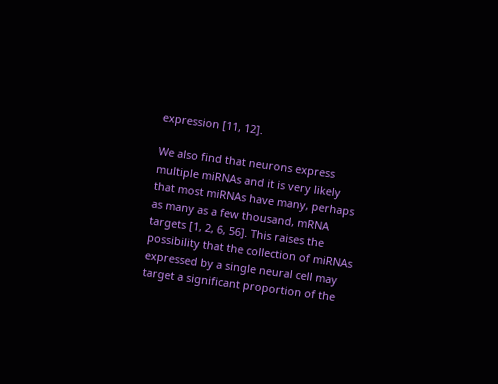expression [11, 12].

We also find that neurons express multiple miRNAs and it is very likely that most miRNAs have many, perhaps as many as a few thousand, mRNA targets [1, 2, 6, 56]. This raises the possibility that the collection of miRNAs expressed by a single neural cell may target a significant proportion of the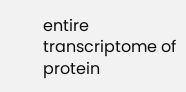entire transcriptome of protein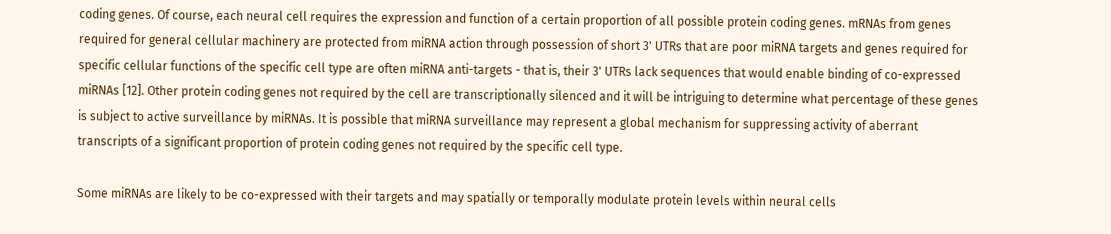coding genes. Of course, each neural cell requires the expression and function of a certain proportion of all possible protein coding genes. mRNAs from genes required for general cellular machinery are protected from miRNA action through possession of short 3' UTRs that are poor miRNA targets and genes required for specific cellular functions of the specific cell type are often miRNA anti-targets - that is, their 3' UTRs lack sequences that would enable binding of co-expressed miRNAs [12]. Other protein coding genes not required by the cell are transcriptionally silenced and it will be intriguing to determine what percentage of these genes is subject to active surveillance by miRNAs. It is possible that miRNA surveillance may represent a global mechanism for suppressing activity of aberrant transcripts of a significant proportion of protein coding genes not required by the specific cell type.

Some miRNAs are likely to be co-expressed with their targets and may spatially or temporally modulate protein levels within neural cells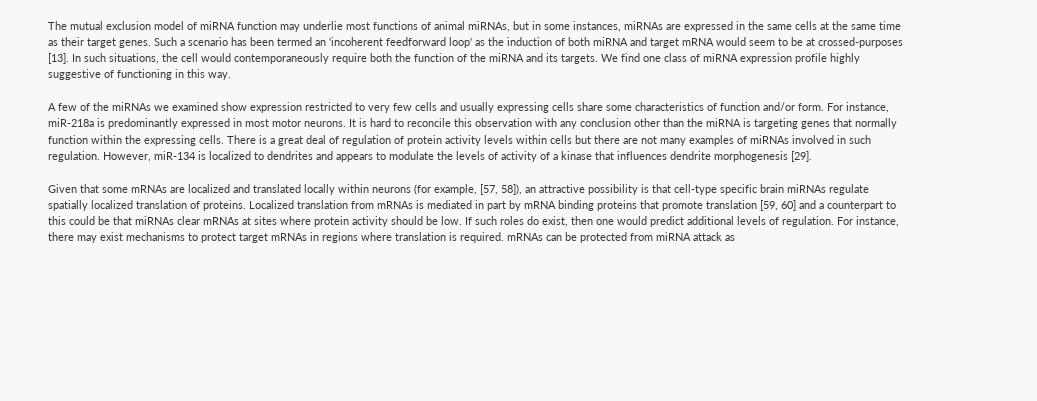The mutual exclusion model of miRNA function may underlie most functions of animal miRNAs, but in some instances, miRNAs are expressed in the same cells at the same time as their target genes. Such a scenario has been termed an 'incoherent feedforward loop' as the induction of both miRNA and target mRNA would seem to be at crossed-purposes [13]. In such situations, the cell would contemporaneously require both the function of the miRNA and its targets. We find one class of miRNA expression profile highly suggestive of functioning in this way.

A few of the miRNAs we examined show expression restricted to very few cells and usually expressing cells share some characteristics of function and/or form. For instance, miR-218a is predominantly expressed in most motor neurons. It is hard to reconcile this observation with any conclusion other than the miRNA is targeting genes that normally function within the expressing cells. There is a great deal of regulation of protein activity levels within cells but there are not many examples of miRNAs involved in such regulation. However, miR-134 is localized to dendrites and appears to modulate the levels of activity of a kinase that influences dendrite morphogenesis [29].

Given that some mRNAs are localized and translated locally within neurons (for example, [57, 58]), an attractive possibility is that cell-type specific brain miRNAs regulate spatially localized translation of proteins. Localized translation from mRNAs is mediated in part by mRNA binding proteins that promote translation [59, 60] and a counterpart to this could be that miRNAs clear mRNAs at sites where protein activity should be low. If such roles do exist, then one would predict additional levels of regulation. For instance, there may exist mechanisms to protect target mRNAs in regions where translation is required. mRNAs can be protected from miRNA attack as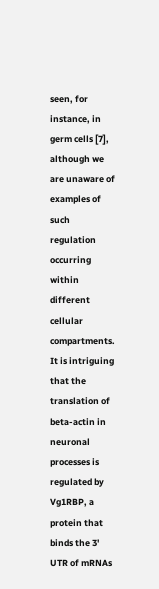seen, for instance, in germ cells [7], although we are unaware of examples of such regulation occurring within different cellular compartments. It is intriguing that the translation of beta-actin in neuronal processes is regulated by Vg1RBP, a protein that binds the 3' UTR of mRNAs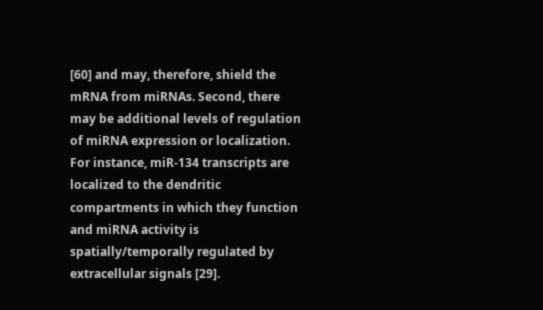[60] and may, therefore, shield the mRNA from miRNAs. Second, there may be additional levels of regulation of miRNA expression or localization. For instance, miR-134 transcripts are localized to the dendritic compartments in which they function and miRNA activity is spatially/temporally regulated by extracellular signals [29].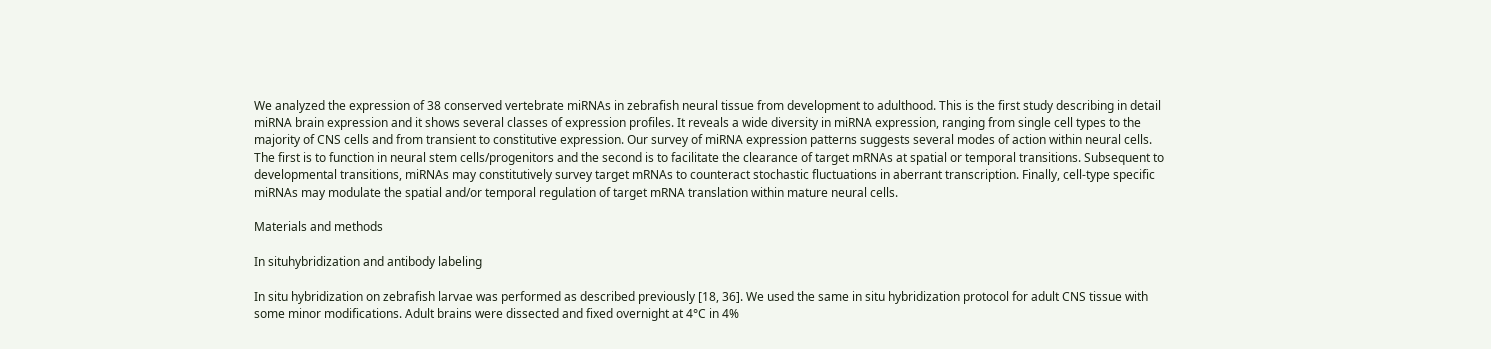We analyzed the expression of 38 conserved vertebrate miRNAs in zebrafish neural tissue from development to adulthood. This is the first study describing in detail miRNA brain expression and it shows several classes of expression profiles. It reveals a wide diversity in miRNA expression, ranging from single cell types to the majority of CNS cells and from transient to constitutive expression. Our survey of miRNA expression patterns suggests several modes of action within neural cells. The first is to function in neural stem cells/progenitors and the second is to facilitate the clearance of target mRNAs at spatial or temporal transitions. Subsequent to developmental transitions, miRNAs may constitutively survey target mRNAs to counteract stochastic fluctuations in aberrant transcription. Finally, cell-type specific miRNAs may modulate the spatial and/or temporal regulation of target mRNA translation within mature neural cells.

Materials and methods

In situhybridization and antibody labeling

In situ hybridization on zebrafish larvae was performed as described previously [18, 36]. We used the same in situ hybridization protocol for adult CNS tissue with some minor modifications. Adult brains were dissected and fixed overnight at 4°C in 4%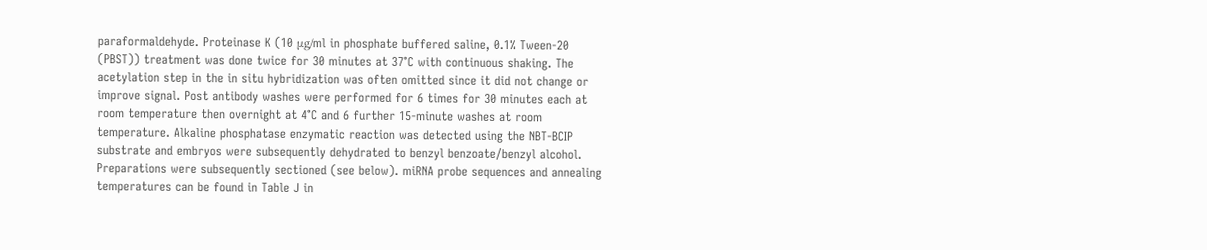paraformaldehyde. Proteinase K (10 μg/ml in phosphate buffered saline, 0.1% Tween-20 (PBST)) treatment was done twice for 30 minutes at 37°C with continuous shaking. The acetylation step in the in situ hybridization was often omitted since it did not change or improve signal. Post antibody washes were performed for 6 times for 30 minutes each at room temperature then overnight at 4°C and 6 further 15-minute washes at room temperature. Alkaline phosphatase enzymatic reaction was detected using the NBT-BCIP substrate and embryos were subsequently dehydrated to benzyl benzoate/benzyl alcohol. Preparations were subsequently sectioned (see below). miRNA probe sequences and annealing temperatures can be found in Table J in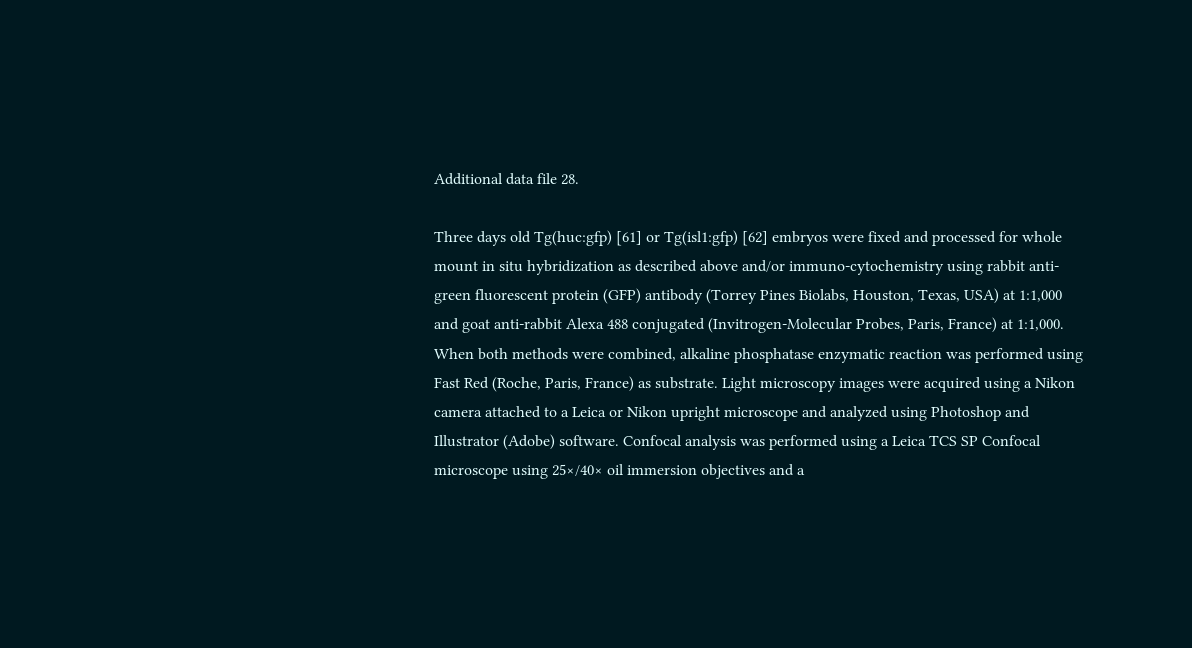Additional data file 28.

Three days old Tg(huc:gfp) [61] or Tg(isl1:gfp) [62] embryos were fixed and processed for whole mount in situ hybridization as described above and/or immuno-cytochemistry using rabbit anti-green fluorescent protein (GFP) antibody (Torrey Pines Biolabs, Houston, Texas, USA) at 1:1,000 and goat anti-rabbit Alexa 488 conjugated (Invitrogen-Molecular Probes, Paris, France) at 1:1,000. When both methods were combined, alkaline phosphatase enzymatic reaction was performed using Fast Red (Roche, Paris, France) as substrate. Light microscopy images were acquired using a Nikon camera attached to a Leica or Nikon upright microscope and analyzed using Photoshop and Illustrator (Adobe) software. Confocal analysis was performed using a Leica TCS SP Confocal microscope using 25×/40× oil immersion objectives and a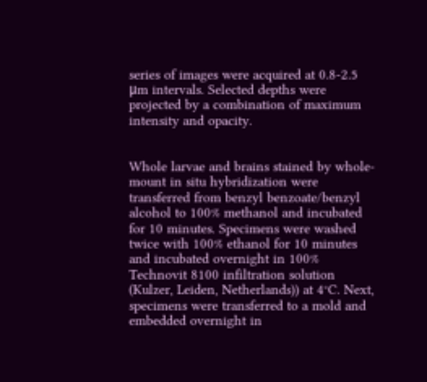series of images were acquired at 0.8-2.5 μm intervals. Selected depths were projected by a combination of maximum intensity and opacity.


Whole larvae and brains stained by whole-mount in situ hybridization were transferred from benzyl benzoate/benzyl alcohol to 100% methanol and incubated for 10 minutes. Specimens were washed twice with 100% ethanol for 10 minutes and incubated overnight in 100% Technovit 8100 infiltration solution (Kulzer, Leiden, Netherlands)) at 4°C. Next, specimens were transferred to a mold and embedded overnight in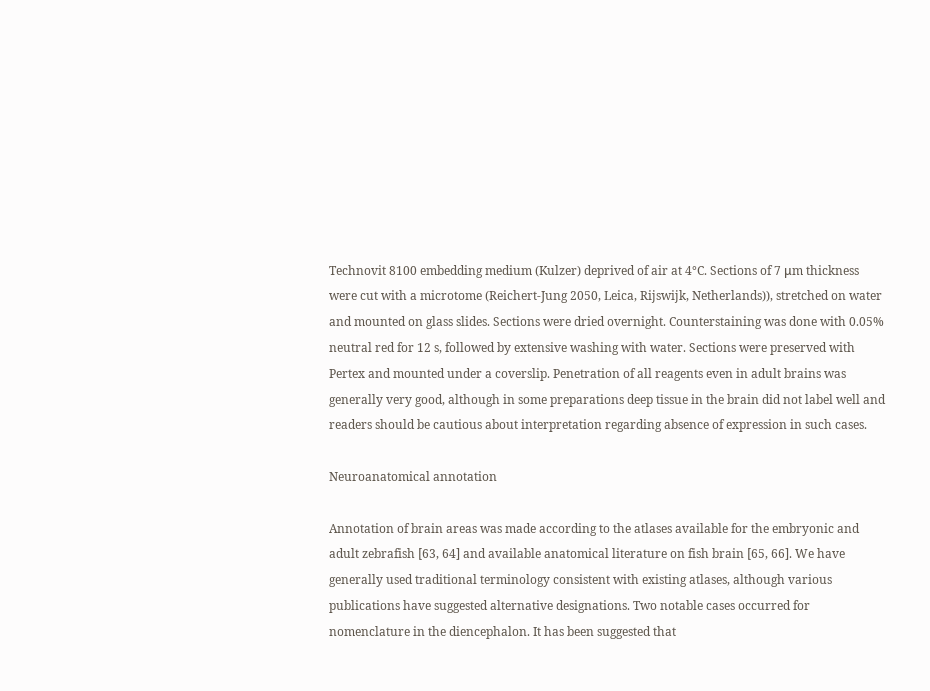Technovit 8100 embedding medium (Kulzer) deprived of air at 4°C. Sections of 7 μm thickness were cut with a microtome (Reichert-Jung 2050, Leica, Rijswijk, Netherlands)), stretched on water and mounted on glass slides. Sections were dried overnight. Counterstaining was done with 0.05% neutral red for 12 s, followed by extensive washing with water. Sections were preserved with Pertex and mounted under a coverslip. Penetration of all reagents even in adult brains was generally very good, although in some preparations deep tissue in the brain did not label well and readers should be cautious about interpretation regarding absence of expression in such cases.

Neuroanatomical annotation

Annotation of brain areas was made according to the atlases available for the embryonic and adult zebrafish [63, 64] and available anatomical literature on fish brain [65, 66]. We have generally used traditional terminology consistent with existing atlases, although various publications have suggested alternative designations. Two notable cases occurred for nomenclature in the diencephalon. It has been suggested that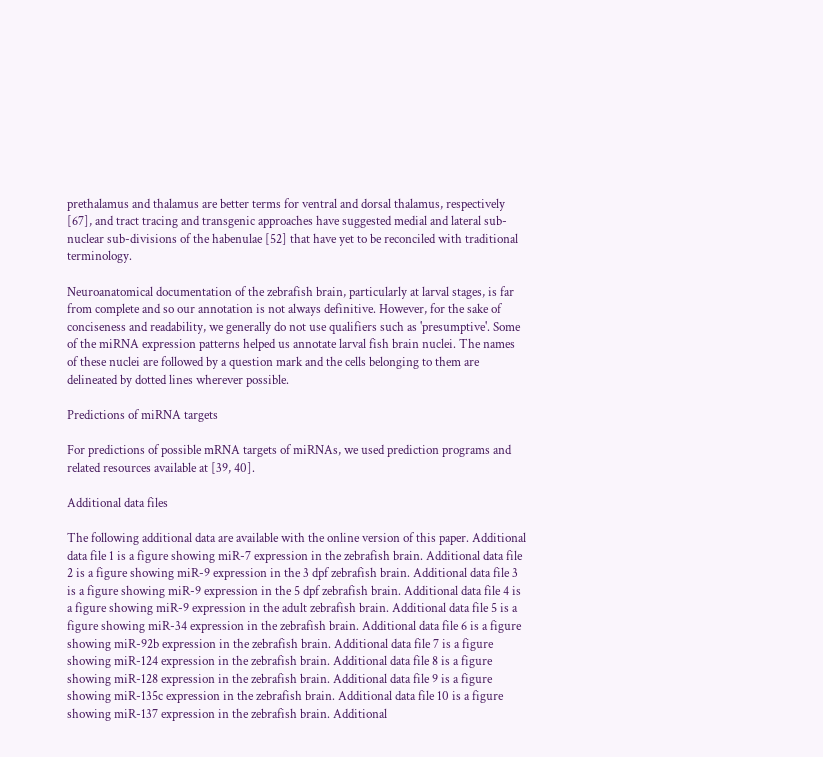prethalamus and thalamus are better terms for ventral and dorsal thalamus, respectively [67], and tract tracing and transgenic approaches have suggested medial and lateral sub-nuclear sub-divisions of the habenulae [52] that have yet to be reconciled with traditional terminology.

Neuroanatomical documentation of the zebrafish brain, particularly at larval stages, is far from complete and so our annotation is not always definitive. However, for the sake of conciseness and readability, we generally do not use qualifiers such as 'presumptive'. Some of the miRNA expression patterns helped us annotate larval fish brain nuclei. The names of these nuclei are followed by a question mark and the cells belonging to them are delineated by dotted lines wherever possible.

Predictions of miRNA targets

For predictions of possible mRNA targets of miRNAs, we used prediction programs and related resources available at [39, 40].

Additional data files

The following additional data are available with the online version of this paper. Additional data file 1 is a figure showing miR-7 expression in the zebrafish brain. Additional data file 2 is a figure showing miR-9 expression in the 3 dpf zebrafish brain. Additional data file 3 is a figure showing miR-9 expression in the 5 dpf zebrafish brain. Additional data file 4 is a figure showing miR-9 expression in the adult zebrafish brain. Additional data file 5 is a figure showing miR-34 expression in the zebrafish brain. Additional data file 6 is a figure showing miR-92b expression in the zebrafish brain. Additional data file 7 is a figure showing miR-124 expression in the zebrafish brain. Additional data file 8 is a figure showing miR-128 expression in the zebrafish brain. Additional data file 9 is a figure showing miR-135c expression in the zebrafish brain. Additional data file 10 is a figure showing miR-137 expression in the zebrafish brain. Additional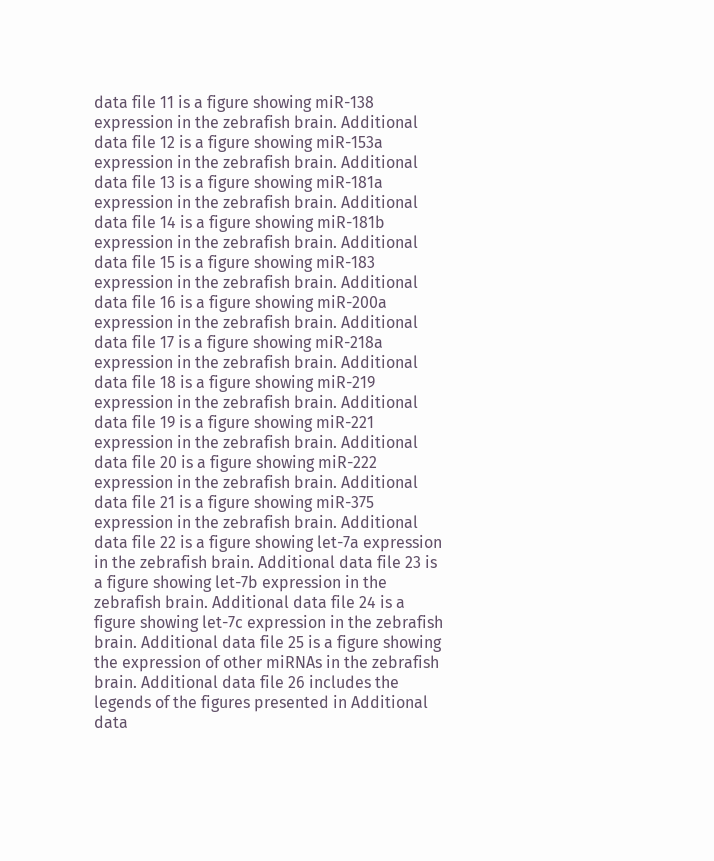data file 11 is a figure showing miR-138 expression in the zebrafish brain. Additional data file 12 is a figure showing miR-153a expression in the zebrafish brain. Additional data file 13 is a figure showing miR-181a expression in the zebrafish brain. Additional data file 14 is a figure showing miR-181b expression in the zebrafish brain. Additional data file 15 is a figure showing miR-183 expression in the zebrafish brain. Additional data file 16 is a figure showing miR-200a expression in the zebrafish brain. Additional data file 17 is a figure showing miR-218a expression in the zebrafish brain. Additional data file 18 is a figure showing miR-219 expression in the zebrafish brain. Additional data file 19 is a figure showing miR-221 expression in the zebrafish brain. Additional data file 20 is a figure showing miR-222 expression in the zebrafish brain. Additional data file 21 is a figure showing miR-375 expression in the zebrafish brain. Additional data file 22 is a figure showing let-7a expression in the zebrafish brain. Additional data file 23 is a figure showing let-7b expression in the zebrafish brain. Additional data file 24 is a figure showing let-7c expression in the zebrafish brain. Additional data file 25 is a figure showing the expression of other miRNAs in the zebrafish brain. Additional data file 26 includes the legends of the figures presented in Additional data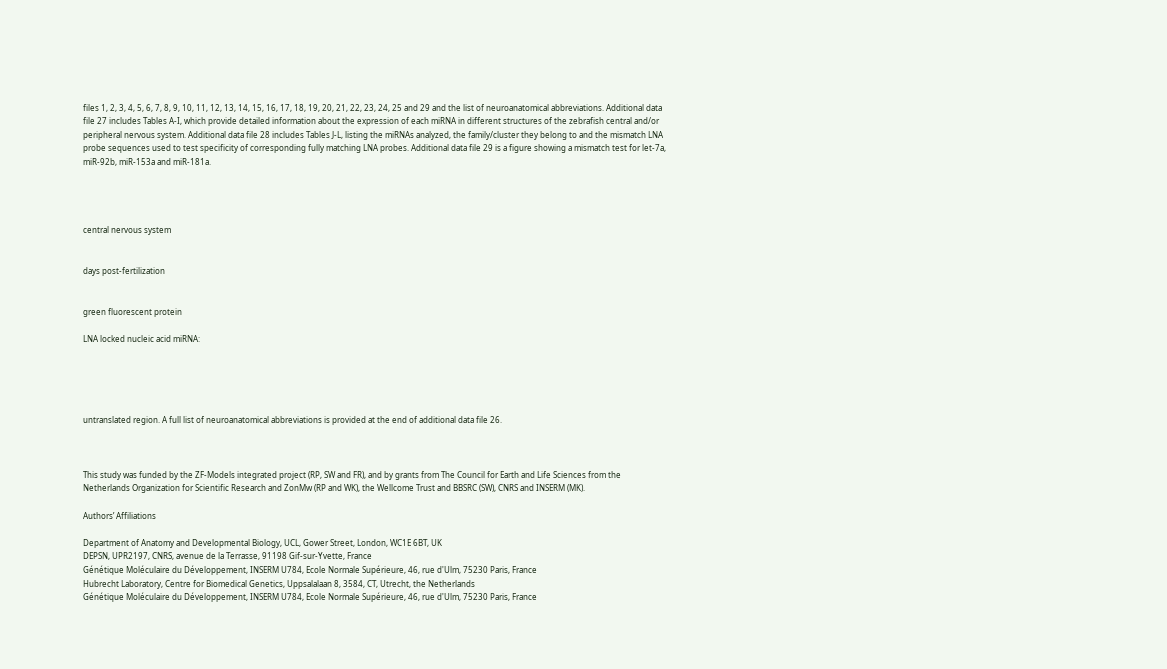files 1, 2, 3, 4, 5, 6, 7, 8, 9, 10, 11, 12, 13, 14, 15, 16, 17, 18, 19, 20, 21, 22, 23, 24, 25 and 29 and the list of neuroanatomical abbreviations. Additional data file 27 includes Tables A-I, which provide detailed information about the expression of each miRNA in different structures of the zebrafish central and/or peripheral nervous system. Additional data file 28 includes Tables J-L, listing the miRNAs analyzed, the family/cluster they belong to and the mismatch LNA probe sequences used to test specificity of corresponding fully matching LNA probes. Additional data file 29 is a figure showing a mismatch test for let-7a, miR-92b, miR-153a and miR-181a.




central nervous system


days post-fertilization


green fluorescent protein

LNA locked nucleic acid miRNA:





untranslated region. A full list of neuroanatomical abbreviations is provided at the end of additional data file 26.



This study was funded by the ZF-Models integrated project (RP, SW and FR), and by grants from The Council for Earth and Life Sciences from the Netherlands Organization for Scientific Research and ZonMw (RP and WK), the Wellcome Trust and BBSRC (SW), CNRS and INSERM (MK).

Authors’ Affiliations

Department of Anatomy and Developmental Biology, UCL, Gower Street, London, WC1E 6BT, UK
DEPSN, UPR2197, CNRS, avenue de la Terrasse, 91198 Gif-sur-Yvette, France
Génétique Moléculaire du Développement, INSERM U784, Ecole Normale Supérieure, 46, rue d'Ulm, 75230 Paris, France
Hubrecht Laboratory, Centre for Biomedical Genetics, Uppsalalaan 8, 3584, CT, Utrecht, the Netherlands
Génétique Moléculaire du Développement, INSERM U784, Ecole Normale Supérieure, 46, rue d'Ulm, 75230 Paris, France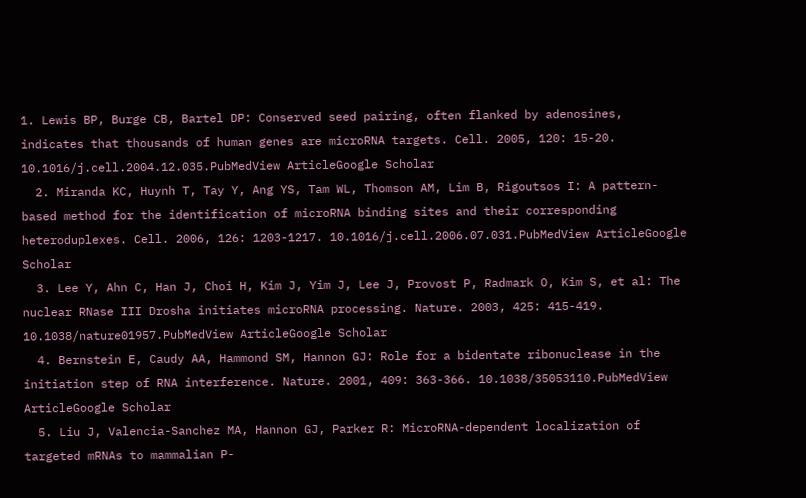1. Lewis BP, Burge CB, Bartel DP: Conserved seed pairing, often flanked by adenosines, indicates that thousands of human genes are microRNA targets. Cell. 2005, 120: 15-20. 10.1016/j.cell.2004.12.035.PubMedView ArticleGoogle Scholar
  2. Miranda KC, Huynh T, Tay Y, Ang YS, Tam WL, Thomson AM, Lim B, Rigoutsos I: A pattern-based method for the identification of microRNA binding sites and their corresponding heteroduplexes. Cell. 2006, 126: 1203-1217. 10.1016/j.cell.2006.07.031.PubMedView ArticleGoogle Scholar
  3. Lee Y, Ahn C, Han J, Choi H, Kim J, Yim J, Lee J, Provost P, Radmark O, Kim S, et al: The nuclear RNase III Drosha initiates microRNA processing. Nature. 2003, 425: 415-419. 10.1038/nature01957.PubMedView ArticleGoogle Scholar
  4. Bernstein E, Caudy AA, Hammond SM, Hannon GJ: Role for a bidentate ribonuclease in the initiation step of RNA interference. Nature. 2001, 409: 363-366. 10.1038/35053110.PubMedView ArticleGoogle Scholar
  5. Liu J, Valencia-Sanchez MA, Hannon GJ, Parker R: MicroRNA-dependent localization of targeted mRNAs to mammalian P-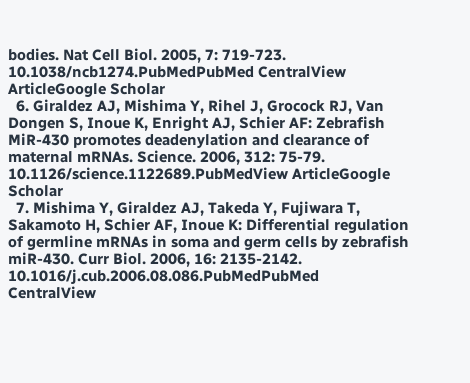bodies. Nat Cell Biol. 2005, 7: 719-723. 10.1038/ncb1274.PubMedPubMed CentralView ArticleGoogle Scholar
  6. Giraldez AJ, Mishima Y, Rihel J, Grocock RJ, Van Dongen S, Inoue K, Enright AJ, Schier AF: Zebrafish MiR-430 promotes deadenylation and clearance of maternal mRNAs. Science. 2006, 312: 75-79. 10.1126/science.1122689.PubMedView ArticleGoogle Scholar
  7. Mishima Y, Giraldez AJ, Takeda Y, Fujiwara T, Sakamoto H, Schier AF, Inoue K: Differential regulation of germline mRNAs in soma and germ cells by zebrafish miR-430. Curr Biol. 2006, 16: 2135-2142. 10.1016/j.cub.2006.08.086.PubMedPubMed CentralView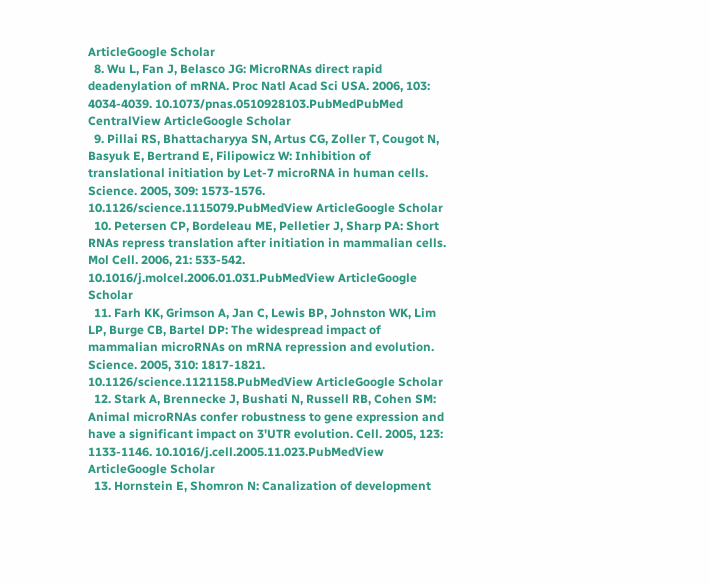ArticleGoogle Scholar
  8. Wu L, Fan J, Belasco JG: MicroRNAs direct rapid deadenylation of mRNA. Proc Natl Acad Sci USA. 2006, 103: 4034-4039. 10.1073/pnas.0510928103.PubMedPubMed CentralView ArticleGoogle Scholar
  9. Pillai RS, Bhattacharyya SN, Artus CG, Zoller T, Cougot N, Basyuk E, Bertrand E, Filipowicz W: Inhibition of translational initiation by Let-7 microRNA in human cells. Science. 2005, 309: 1573-1576. 10.1126/science.1115079.PubMedView ArticleGoogle Scholar
  10. Petersen CP, Bordeleau ME, Pelletier J, Sharp PA: Short RNAs repress translation after initiation in mammalian cells. Mol Cell. 2006, 21: 533-542. 10.1016/j.molcel.2006.01.031.PubMedView ArticleGoogle Scholar
  11. Farh KK, Grimson A, Jan C, Lewis BP, Johnston WK, Lim LP, Burge CB, Bartel DP: The widespread impact of mammalian microRNAs on mRNA repression and evolution. Science. 2005, 310: 1817-1821. 10.1126/science.1121158.PubMedView ArticleGoogle Scholar
  12. Stark A, Brennecke J, Bushati N, Russell RB, Cohen SM: Animal microRNAs confer robustness to gene expression and have a significant impact on 3'UTR evolution. Cell. 2005, 123: 1133-1146. 10.1016/j.cell.2005.11.023.PubMedView ArticleGoogle Scholar
  13. Hornstein E, Shomron N: Canalization of development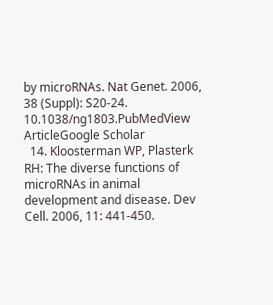by microRNAs. Nat Genet. 2006, 38 (Suppl): S20-24. 10.1038/ng1803.PubMedView ArticleGoogle Scholar
  14. Kloosterman WP, Plasterk RH: The diverse functions of microRNAs in animal development and disease. Dev Cell. 2006, 11: 441-450.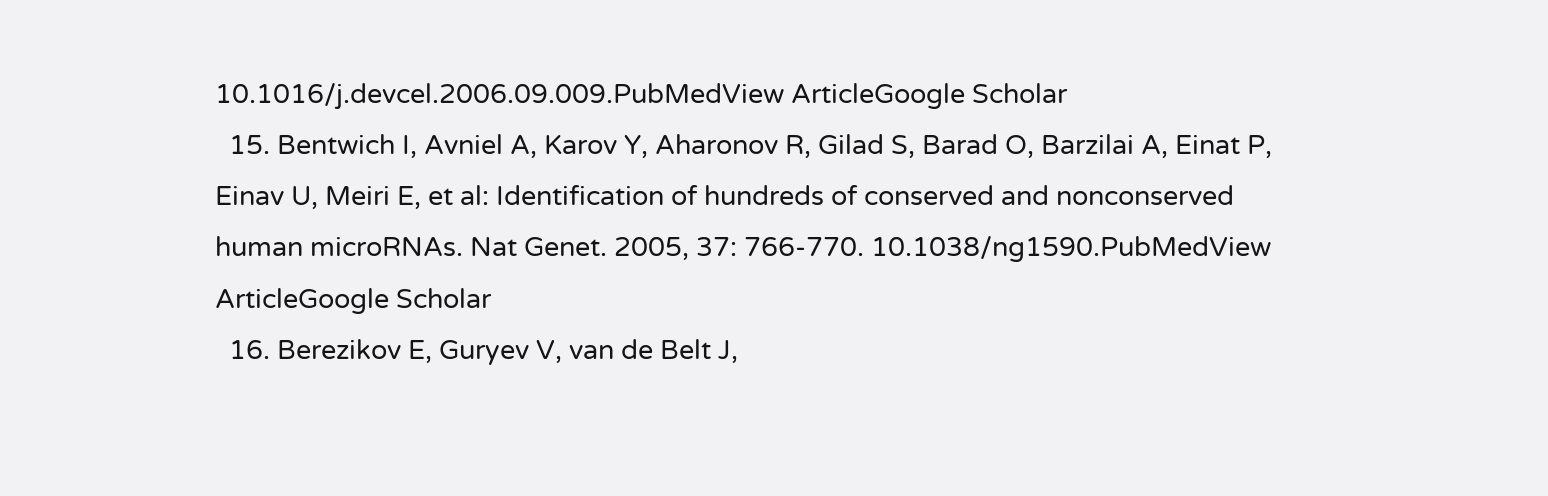10.1016/j.devcel.2006.09.009.PubMedView ArticleGoogle Scholar
  15. Bentwich I, Avniel A, Karov Y, Aharonov R, Gilad S, Barad O, Barzilai A, Einat P, Einav U, Meiri E, et al: Identification of hundreds of conserved and nonconserved human microRNAs. Nat Genet. 2005, 37: 766-770. 10.1038/ng1590.PubMedView ArticleGoogle Scholar
  16. Berezikov E, Guryev V, van de Belt J,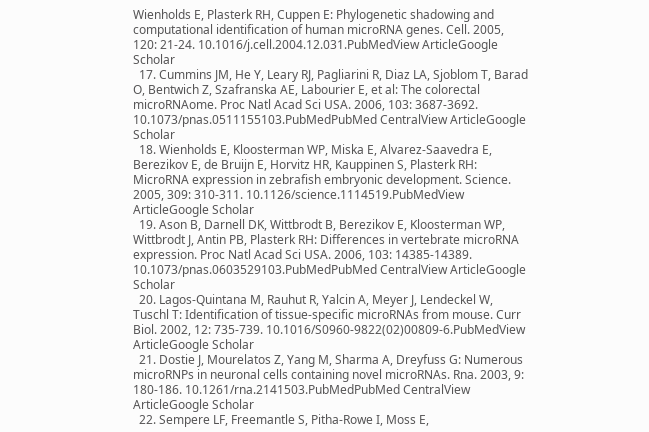Wienholds E, Plasterk RH, Cuppen E: Phylogenetic shadowing and computational identification of human microRNA genes. Cell. 2005, 120: 21-24. 10.1016/j.cell.2004.12.031.PubMedView ArticleGoogle Scholar
  17. Cummins JM, He Y, Leary RJ, Pagliarini R, Diaz LA, Sjoblom T, Barad O, Bentwich Z, Szafranska AE, Labourier E, et al: The colorectal microRNAome. Proc Natl Acad Sci USA. 2006, 103: 3687-3692. 10.1073/pnas.0511155103.PubMedPubMed CentralView ArticleGoogle Scholar
  18. Wienholds E, Kloosterman WP, Miska E, Alvarez-Saavedra E, Berezikov E, de Bruijn E, Horvitz HR, Kauppinen S, Plasterk RH: MicroRNA expression in zebrafish embryonic development. Science. 2005, 309: 310-311. 10.1126/science.1114519.PubMedView ArticleGoogle Scholar
  19. Ason B, Darnell DK, Wittbrodt B, Berezikov E, Kloosterman WP, Wittbrodt J, Antin PB, Plasterk RH: Differences in vertebrate microRNA expression. Proc Natl Acad Sci USA. 2006, 103: 14385-14389. 10.1073/pnas.0603529103.PubMedPubMed CentralView ArticleGoogle Scholar
  20. Lagos-Quintana M, Rauhut R, Yalcin A, Meyer J, Lendeckel W, Tuschl T: Identification of tissue-specific microRNAs from mouse. Curr Biol. 2002, 12: 735-739. 10.1016/S0960-9822(02)00809-6.PubMedView ArticleGoogle Scholar
  21. Dostie J, Mourelatos Z, Yang M, Sharma A, Dreyfuss G: Numerous microRNPs in neuronal cells containing novel microRNAs. Rna. 2003, 9: 180-186. 10.1261/rna.2141503.PubMedPubMed CentralView ArticleGoogle Scholar
  22. Sempere LF, Freemantle S, Pitha-Rowe I, Moss E,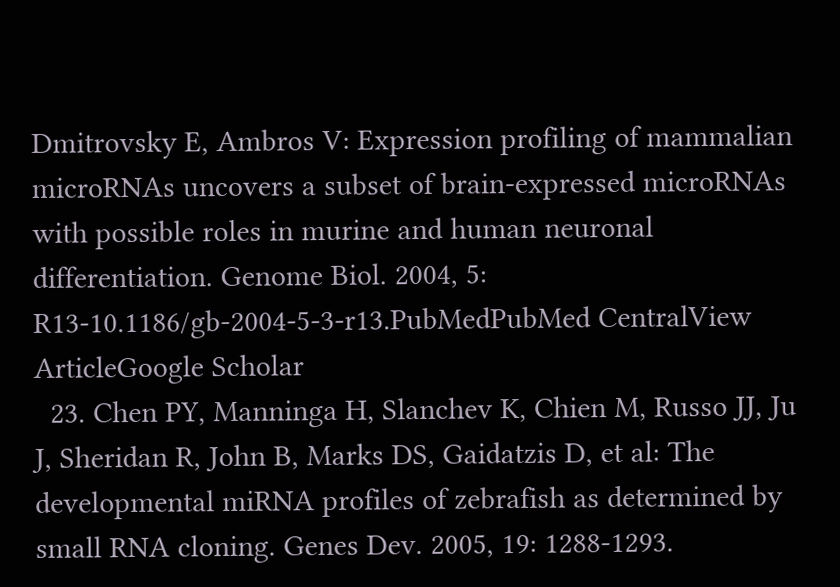Dmitrovsky E, Ambros V: Expression profiling of mammalian microRNAs uncovers a subset of brain-expressed microRNAs with possible roles in murine and human neuronal differentiation. Genome Biol. 2004, 5: R13-10.1186/gb-2004-5-3-r13.PubMedPubMed CentralView ArticleGoogle Scholar
  23. Chen PY, Manninga H, Slanchev K, Chien M, Russo JJ, Ju J, Sheridan R, John B, Marks DS, Gaidatzis D, et al: The developmental miRNA profiles of zebrafish as determined by small RNA cloning. Genes Dev. 2005, 19: 1288-1293.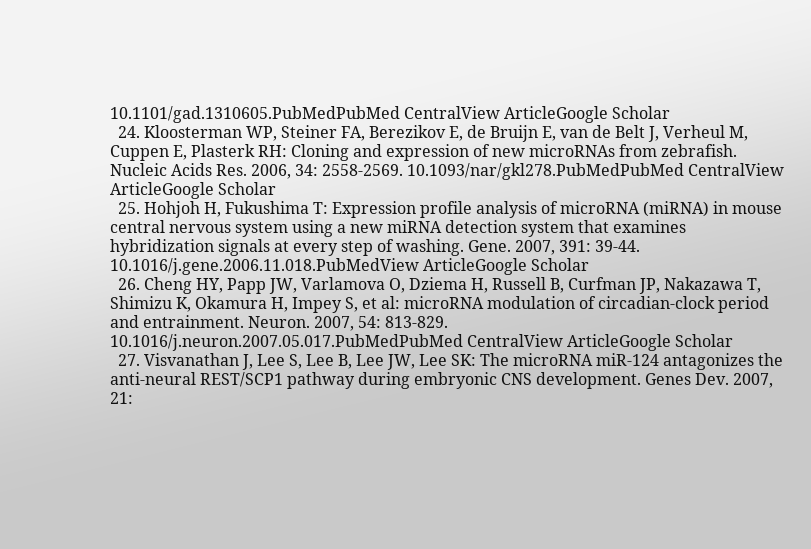10.1101/gad.1310605.PubMedPubMed CentralView ArticleGoogle Scholar
  24. Kloosterman WP, Steiner FA, Berezikov E, de Bruijn E, van de Belt J, Verheul M, Cuppen E, Plasterk RH: Cloning and expression of new microRNAs from zebrafish. Nucleic Acids Res. 2006, 34: 2558-2569. 10.1093/nar/gkl278.PubMedPubMed CentralView ArticleGoogle Scholar
  25. Hohjoh H, Fukushima T: Expression profile analysis of microRNA (miRNA) in mouse central nervous system using a new miRNA detection system that examines hybridization signals at every step of washing. Gene. 2007, 391: 39-44. 10.1016/j.gene.2006.11.018.PubMedView ArticleGoogle Scholar
  26. Cheng HY, Papp JW, Varlamova O, Dziema H, Russell B, Curfman JP, Nakazawa T, Shimizu K, Okamura H, Impey S, et al: microRNA modulation of circadian-clock period and entrainment. Neuron. 2007, 54: 813-829. 10.1016/j.neuron.2007.05.017.PubMedPubMed CentralView ArticleGoogle Scholar
  27. Visvanathan J, Lee S, Lee B, Lee JW, Lee SK: The microRNA miR-124 antagonizes the anti-neural REST/SCP1 pathway during embryonic CNS development. Genes Dev. 2007, 21: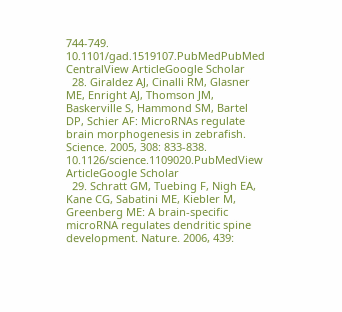744-749. 10.1101/gad.1519107.PubMedPubMed CentralView ArticleGoogle Scholar
  28. Giraldez AJ, Cinalli RM, Glasner ME, Enright AJ, Thomson JM, Baskerville S, Hammond SM, Bartel DP, Schier AF: MicroRNAs regulate brain morphogenesis in zebrafish. Science. 2005, 308: 833-838. 10.1126/science.1109020.PubMedView ArticleGoogle Scholar
  29. Schratt GM, Tuebing F, Nigh EA, Kane CG, Sabatini ME, Kiebler M, Greenberg ME: A brain-specific microRNA regulates dendritic spine development. Nature. 2006, 439: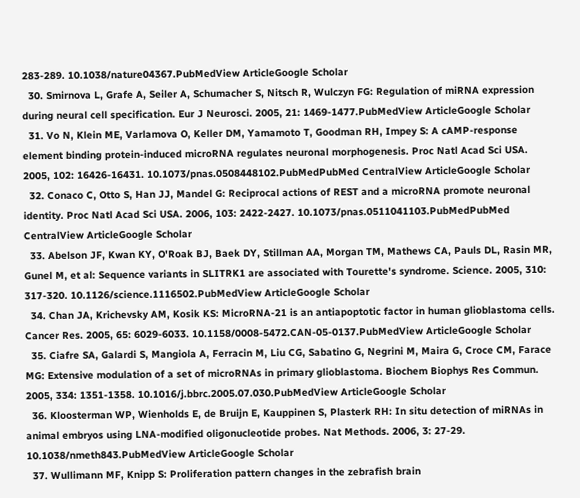283-289. 10.1038/nature04367.PubMedView ArticleGoogle Scholar
  30. Smirnova L, Grafe A, Seiler A, Schumacher S, Nitsch R, Wulczyn FG: Regulation of miRNA expression during neural cell specification. Eur J Neurosci. 2005, 21: 1469-1477.PubMedView ArticleGoogle Scholar
  31. Vo N, Klein ME, Varlamova O, Keller DM, Yamamoto T, Goodman RH, Impey S: A cAMP-response element binding protein-induced microRNA regulates neuronal morphogenesis. Proc Natl Acad Sci USA. 2005, 102: 16426-16431. 10.1073/pnas.0508448102.PubMedPubMed CentralView ArticleGoogle Scholar
  32. Conaco C, Otto S, Han JJ, Mandel G: Reciprocal actions of REST and a microRNA promote neuronal identity. Proc Natl Acad Sci USA. 2006, 103: 2422-2427. 10.1073/pnas.0511041103.PubMedPubMed CentralView ArticleGoogle Scholar
  33. Abelson JF, Kwan KY, O'Roak BJ, Baek DY, Stillman AA, Morgan TM, Mathews CA, Pauls DL, Rasin MR, Gunel M, et al: Sequence variants in SLITRK1 are associated with Tourette's syndrome. Science. 2005, 310: 317-320. 10.1126/science.1116502.PubMedView ArticleGoogle Scholar
  34. Chan JA, Krichevsky AM, Kosik KS: MicroRNA-21 is an antiapoptotic factor in human glioblastoma cells. Cancer Res. 2005, 65: 6029-6033. 10.1158/0008-5472.CAN-05-0137.PubMedView ArticleGoogle Scholar
  35. Ciafre SA, Galardi S, Mangiola A, Ferracin M, Liu CG, Sabatino G, Negrini M, Maira G, Croce CM, Farace MG: Extensive modulation of a set of microRNAs in primary glioblastoma. Biochem Biophys Res Commun. 2005, 334: 1351-1358. 10.1016/j.bbrc.2005.07.030.PubMedView ArticleGoogle Scholar
  36. Kloosterman WP, Wienholds E, de Bruijn E, Kauppinen S, Plasterk RH: In situ detection of miRNAs in animal embryos using LNA-modified oligonucleotide probes. Nat Methods. 2006, 3: 27-29. 10.1038/nmeth843.PubMedView ArticleGoogle Scholar
  37. Wullimann MF, Knipp S: Proliferation pattern changes in the zebrafish brain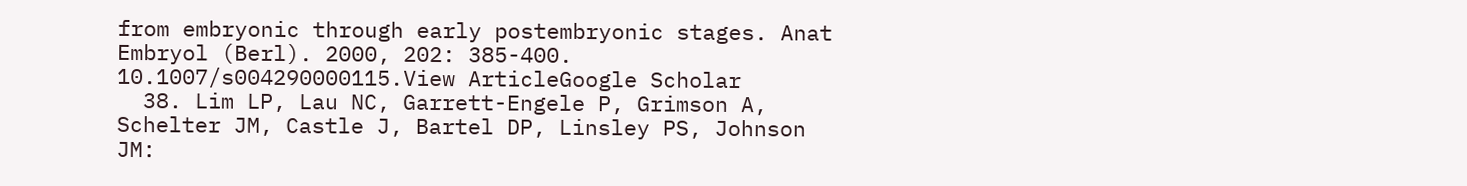from embryonic through early postembryonic stages. Anat Embryol (Berl). 2000, 202: 385-400. 10.1007/s004290000115.View ArticleGoogle Scholar
  38. Lim LP, Lau NC, Garrett-Engele P, Grimson A, Schelter JM, Castle J, Bartel DP, Linsley PS, Johnson JM: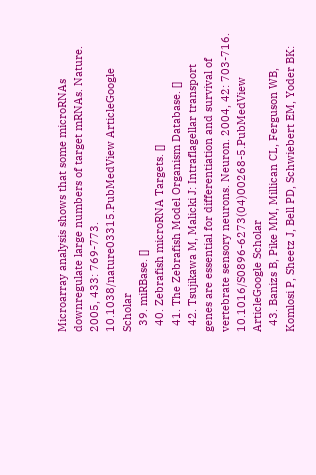Microarray analysis shows that some microRNAs downregulate large numbers of target mRNAs. Nature. 2005, 433: 769-773. 10.1038/nature03315.PubMedView ArticleGoogle Scholar
  39. miRBase. []
  40. Zebrafish microRNA Targets. []
  41. The Zebrafish Model Organism Database. []
  42. Tsujikawa M, Malicki J: Intraflagellar transport genes are essential for differentiation and survival of vertebrate sensory neurons. Neuron. 2004, 42: 703-716. 10.1016/S0896-6273(04)00268-5.PubMedView ArticleGoogle Scholar
  43. Banizs B, Pike MM, Millican CL, Ferguson WB, Komlosi P, Sheetz J, Bell PD, Schwiebert EM, Yoder BK: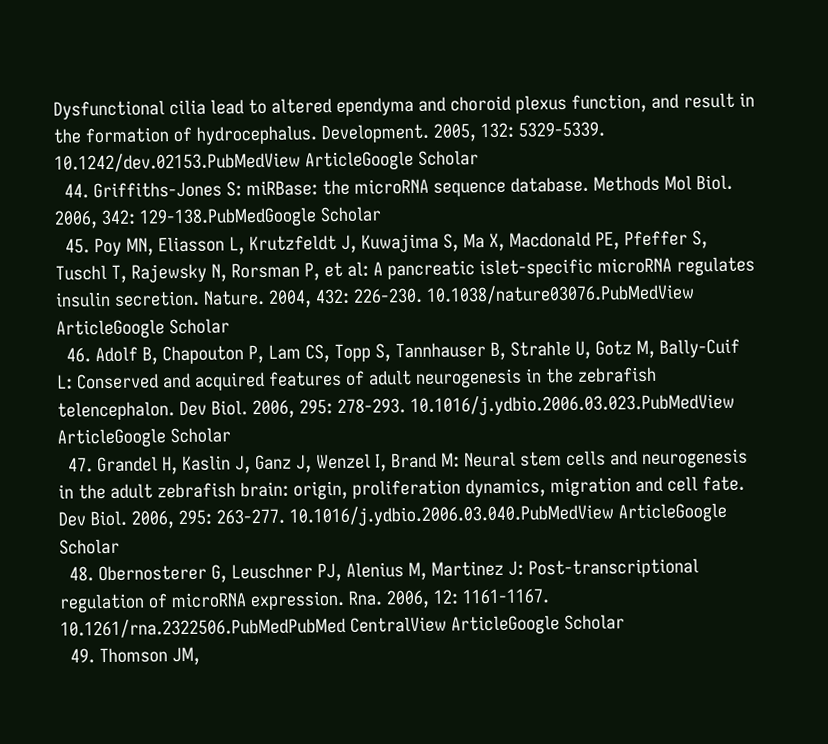Dysfunctional cilia lead to altered ependyma and choroid plexus function, and result in the formation of hydrocephalus. Development. 2005, 132: 5329-5339. 10.1242/dev.02153.PubMedView ArticleGoogle Scholar
  44. Griffiths-Jones S: miRBase: the microRNA sequence database. Methods Mol Biol. 2006, 342: 129-138.PubMedGoogle Scholar
  45. Poy MN, Eliasson L, Krutzfeldt J, Kuwajima S, Ma X, Macdonald PE, Pfeffer S, Tuschl T, Rajewsky N, Rorsman P, et al: A pancreatic islet-specific microRNA regulates insulin secretion. Nature. 2004, 432: 226-230. 10.1038/nature03076.PubMedView ArticleGoogle Scholar
  46. Adolf B, Chapouton P, Lam CS, Topp S, Tannhauser B, Strahle U, Gotz M, Bally-Cuif L: Conserved and acquired features of adult neurogenesis in the zebrafish telencephalon. Dev Biol. 2006, 295: 278-293. 10.1016/j.ydbio.2006.03.023.PubMedView ArticleGoogle Scholar
  47. Grandel H, Kaslin J, Ganz J, Wenzel I, Brand M: Neural stem cells and neurogenesis in the adult zebrafish brain: origin, proliferation dynamics, migration and cell fate. Dev Biol. 2006, 295: 263-277. 10.1016/j.ydbio.2006.03.040.PubMedView ArticleGoogle Scholar
  48. Obernosterer G, Leuschner PJ, Alenius M, Martinez J: Post-transcriptional regulation of microRNA expression. Rna. 2006, 12: 1161-1167. 10.1261/rna.2322506.PubMedPubMed CentralView ArticleGoogle Scholar
  49. Thomson JM,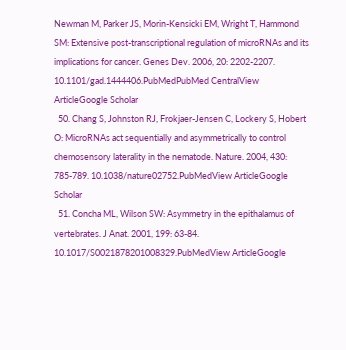Newman M, Parker JS, Morin-Kensicki EM, Wright T, Hammond SM: Extensive post-transcriptional regulation of microRNAs and its implications for cancer. Genes Dev. 2006, 20: 2202-2207. 10.1101/gad.1444406.PubMedPubMed CentralView ArticleGoogle Scholar
  50. Chang S, Johnston RJ, Frokjaer-Jensen C, Lockery S, Hobert O: MicroRNAs act sequentially and asymmetrically to control chemosensory laterality in the nematode. Nature. 2004, 430: 785-789. 10.1038/nature02752.PubMedView ArticleGoogle Scholar
  51. Concha ML, Wilson SW: Asymmetry in the epithalamus of vertebrates. J Anat. 2001, 199: 63-84. 10.1017/S0021878201008329.PubMedView ArticleGoogle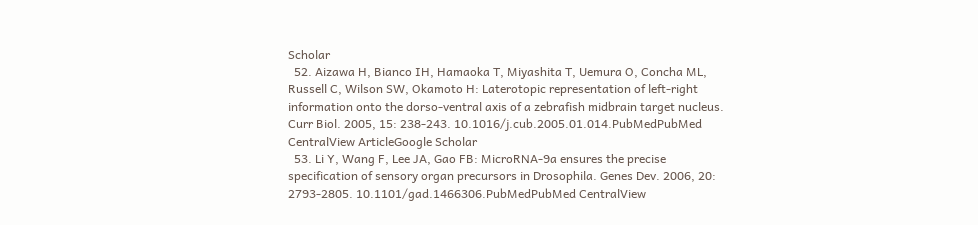Scholar
  52. Aizawa H, Bianco IH, Hamaoka T, Miyashita T, Uemura O, Concha ML, Russell C, Wilson SW, Okamoto H: Laterotopic representation of left-right information onto the dorso-ventral axis of a zebrafish midbrain target nucleus. Curr Biol. 2005, 15: 238-243. 10.1016/j.cub.2005.01.014.PubMedPubMed CentralView ArticleGoogle Scholar
  53. Li Y, Wang F, Lee JA, Gao FB: MicroRNA-9a ensures the precise specification of sensory organ precursors in Drosophila. Genes Dev. 2006, 20: 2793-2805. 10.1101/gad.1466306.PubMedPubMed CentralView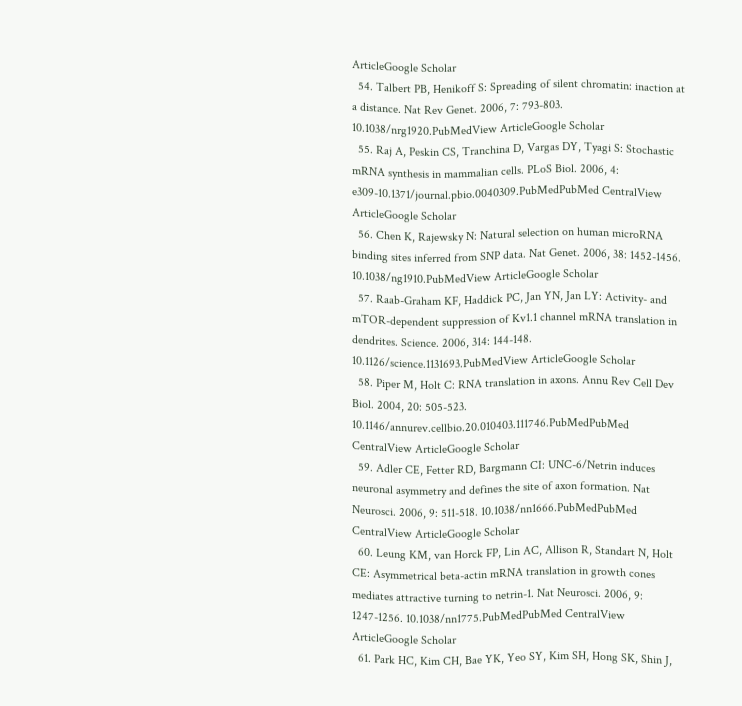ArticleGoogle Scholar
  54. Talbert PB, Henikoff S: Spreading of silent chromatin: inaction at a distance. Nat Rev Genet. 2006, 7: 793-803. 10.1038/nrg1920.PubMedView ArticleGoogle Scholar
  55. Raj A, Peskin CS, Tranchina D, Vargas DY, Tyagi S: Stochastic mRNA synthesis in mammalian cells. PLoS Biol. 2006, 4: e309-10.1371/journal.pbio.0040309.PubMedPubMed CentralView ArticleGoogle Scholar
  56. Chen K, Rajewsky N: Natural selection on human microRNA binding sites inferred from SNP data. Nat Genet. 2006, 38: 1452-1456. 10.1038/ng1910.PubMedView ArticleGoogle Scholar
  57. Raab-Graham KF, Haddick PC, Jan YN, Jan LY: Activity- and mTOR-dependent suppression of Kv1.1 channel mRNA translation in dendrites. Science. 2006, 314: 144-148. 10.1126/science.1131693.PubMedView ArticleGoogle Scholar
  58. Piper M, Holt C: RNA translation in axons. Annu Rev Cell Dev Biol. 2004, 20: 505-523. 10.1146/annurev.cellbio.20.010403.111746.PubMedPubMed CentralView ArticleGoogle Scholar
  59. Adler CE, Fetter RD, Bargmann CI: UNC-6/Netrin induces neuronal asymmetry and defines the site of axon formation. Nat Neurosci. 2006, 9: 511-518. 10.1038/nn1666.PubMedPubMed CentralView ArticleGoogle Scholar
  60. Leung KM, van Horck FP, Lin AC, Allison R, Standart N, Holt CE: Asymmetrical beta-actin mRNA translation in growth cones mediates attractive turning to netrin-1. Nat Neurosci. 2006, 9: 1247-1256. 10.1038/nn1775.PubMedPubMed CentralView ArticleGoogle Scholar
  61. Park HC, Kim CH, Bae YK, Yeo SY, Kim SH, Hong SK, Shin J,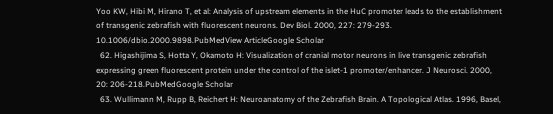Yoo KW, Hibi M, Hirano T, et al: Analysis of upstream elements in the HuC promoter leads to the establishment of transgenic zebrafish with fluorescent neurons. Dev Biol. 2000, 227: 279-293. 10.1006/dbio.2000.9898.PubMedView ArticleGoogle Scholar
  62. Higashijima S, Hotta Y, Okamoto H: Visualization of cranial motor neurons in live transgenic zebrafish expressing green fluorescent protein under the control of the islet-1 promoter/enhancer. J Neurosci. 2000, 20: 206-218.PubMedGoogle Scholar
  63. Wullimann M, Rupp B, Reichert H: Neuroanatomy of the Zebrafish Brain. A Topological Atlas. 1996, Basel,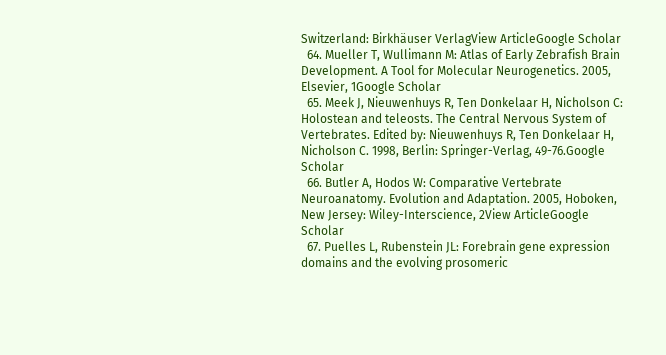Switzerland: Birkhäuser VerlagView ArticleGoogle Scholar
  64. Mueller T, Wullimann M: Atlas of Early Zebrafish Brain Development. A Tool for Molecular Neurogenetics. 2005, Elsevier, 1Google Scholar
  65. Meek J, Nieuwenhuys R, Ten Donkelaar H, Nicholson C: Holostean and teleosts. The Central Nervous System of Vertebrates. Edited by: Nieuwenhuys R, Ten Donkelaar H, Nicholson C. 1998, Berlin: Springer-Verlag, 49-76.Google Scholar
  66. Butler A, Hodos W: Comparative Vertebrate Neuroanatomy. Evolution and Adaptation. 2005, Hoboken, New Jersey: Wiley-Interscience, 2View ArticleGoogle Scholar
  67. Puelles L, Rubenstein JL: Forebrain gene expression domains and the evolving prosomeric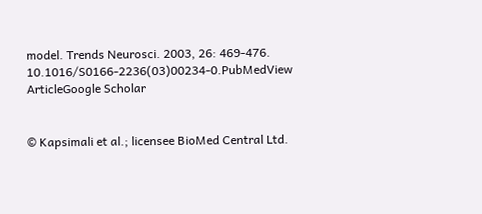model. Trends Neurosci. 2003, 26: 469-476. 10.1016/S0166-2236(03)00234-0.PubMedView ArticleGoogle Scholar


© Kapsimali et al.; licensee BioMed Central Ltd.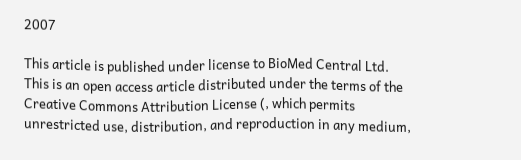2007

This article is published under license to BioMed Central Ltd. This is an open access article distributed under the terms of the Creative Commons Attribution License (, which permits unrestricted use, distribution, and reproduction in any medium,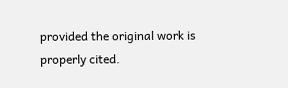provided the original work is properly cited.